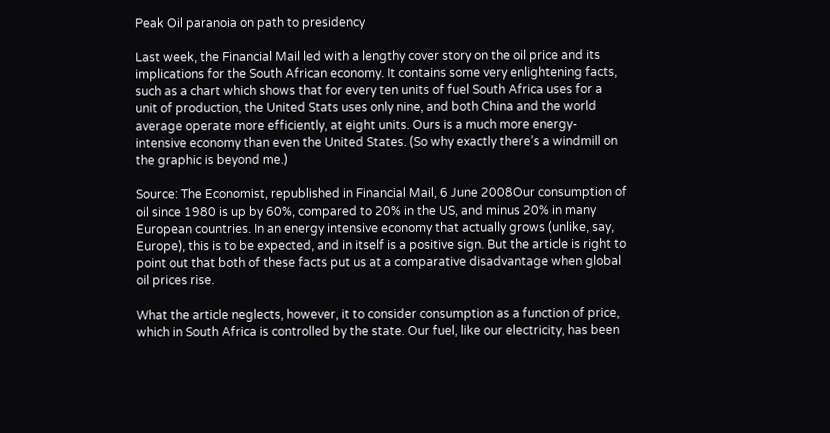Peak Oil paranoia on path to presidency

Last week, the Financial Mail led with a lengthy cover story on the oil price and its implications for the South African economy. It contains some very enlightening facts, such as a chart which shows that for every ten units of fuel South Africa uses for a unit of production, the United Stats uses only nine, and both China and the world average operate more efficiently, at eight units. Ours is a much more energy-intensive economy than even the United States. (So why exactly there’s a windmill on the graphic is beyond me.)

Source: The Economist, republished in Financial Mail, 6 June 2008Our consumption of oil since 1980 is up by 60%, compared to 20% in the US, and minus 20% in many European countries. In an energy intensive economy that actually grows (unlike, say, Europe), this is to be expected, and in itself is a positive sign. But the article is right to point out that both of these facts put us at a comparative disadvantage when global oil prices rise.

What the article neglects, however, it to consider consumption as a function of price, which in South Africa is controlled by the state. Our fuel, like our electricity, has been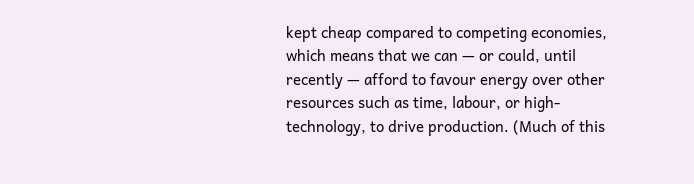kept cheap compared to competing economies, which means that we can — or could, until recently — afford to favour energy over other resources such as time, labour, or high-technology, to drive production. (Much of this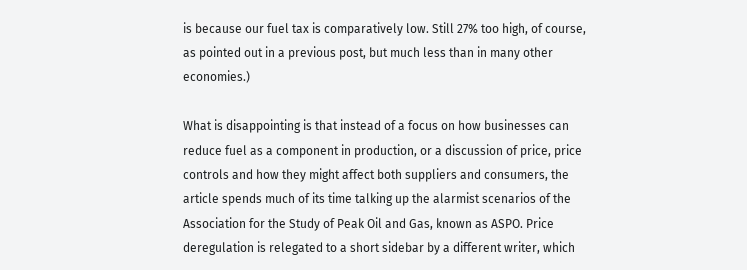is because our fuel tax is comparatively low. Still 27% too high, of course, as pointed out in a previous post, but much less than in many other economies.)

What is disappointing is that instead of a focus on how businesses can reduce fuel as a component in production, or a discussion of price, price controls and how they might affect both suppliers and consumers, the article spends much of its time talking up the alarmist scenarios of the Association for the Study of Peak Oil and Gas, known as ASPO. Price deregulation is relegated to a short sidebar by a different writer, which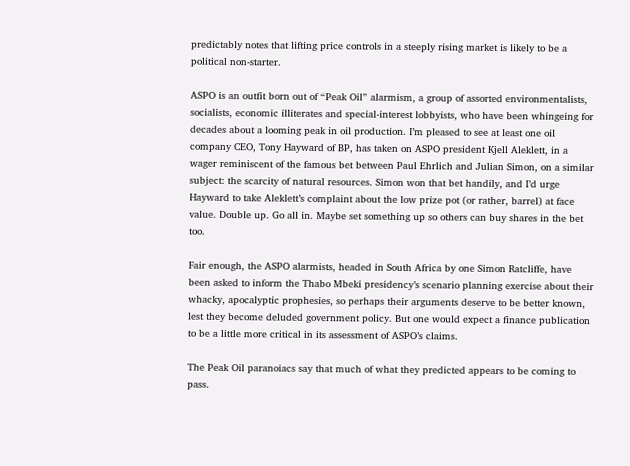predictably notes that lifting price controls in a steeply rising market is likely to be a political non-starter.

ASPO is an outfit born out of “Peak Oil” alarmism, a group of assorted environmentalists, socialists, economic illiterates and special-interest lobbyists, who have been whingeing for decades about a looming peak in oil production. I’m pleased to see at least one oil company CEO, Tony Hayward of BP, has taken on ASPO president Kjell Aleklett, in a wager reminiscent of the famous bet between Paul Ehrlich and Julian Simon, on a similar subject: the scarcity of natural resources. Simon won that bet handily, and I’d urge Hayward to take Aleklett’s complaint about the low prize pot (or rather, barrel) at face value. Double up. Go all in. Maybe set something up so others can buy shares in the bet too.

Fair enough, the ASPO alarmists, headed in South Africa by one Simon Ratcliffe, have been asked to inform the Thabo Mbeki presidency’s scenario planning exercise about their whacky, apocalyptic prophesies, so perhaps their arguments deserve to be better known, lest they become deluded government policy. But one would expect a finance publication to be a little more critical in its assessment of ASPO’s claims.

The Peak Oil paranoiacs say that much of what they predicted appears to be coming to pass.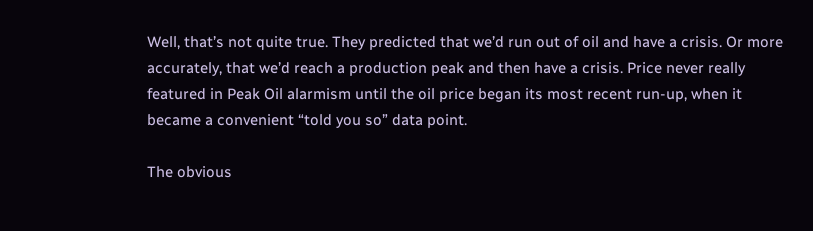Well, that’s not quite true. They predicted that we’d run out of oil and have a crisis. Or more accurately, that we’d reach a production peak and then have a crisis. Price never really featured in Peak Oil alarmism until the oil price began its most recent run-up, when it became a convenient “told you so” data point.

The obvious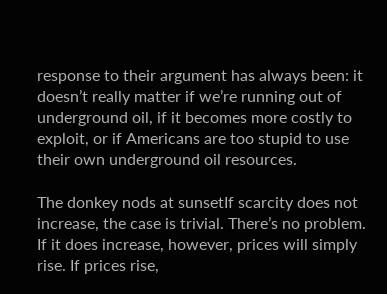response to their argument has always been: it doesn’t really matter if we’re running out of underground oil, if it becomes more costly to exploit, or if Americans are too stupid to use their own underground oil resources.

The donkey nods at sunsetIf scarcity does not increase, the case is trivial. There’s no problem. If it does increase, however, prices will simply rise. If prices rise,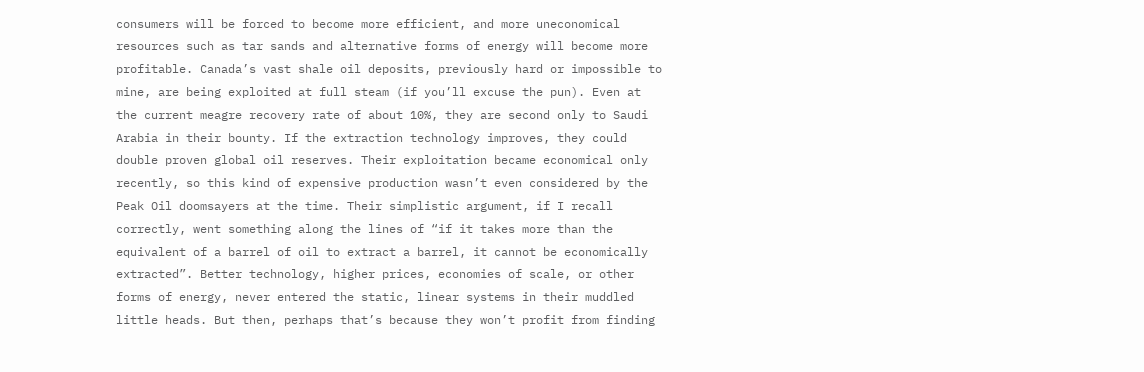consumers will be forced to become more efficient, and more uneconomical resources such as tar sands and alternative forms of energy will become more profitable. Canada’s vast shale oil deposits, previously hard or impossible to mine, are being exploited at full steam (if you’ll excuse the pun). Even at the current meagre recovery rate of about 10%, they are second only to Saudi Arabia in their bounty. If the extraction technology improves, they could double proven global oil reserves. Their exploitation became economical only recently, so this kind of expensive production wasn’t even considered by the Peak Oil doomsayers at the time. Their simplistic argument, if I recall correctly, went something along the lines of “if it takes more than the equivalent of a barrel of oil to extract a barrel, it cannot be economically extracted”. Better technology, higher prices, economies of scale, or other forms of energy, never entered the static, linear systems in their muddled little heads. But then, perhaps that’s because they won’t profit from finding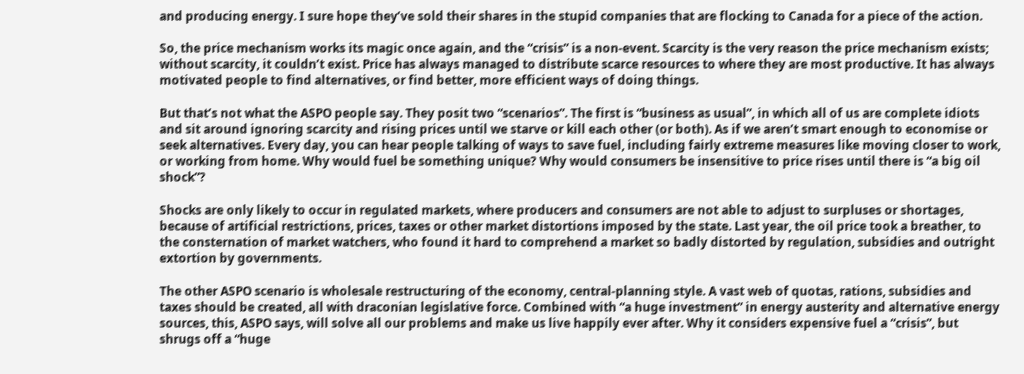and producing energy. I sure hope they’ve sold their shares in the stupid companies that are flocking to Canada for a piece of the action.

So, the price mechanism works its magic once again, and the “crisis” is a non-event. Scarcity is the very reason the price mechanism exists; without scarcity, it couldn’t exist. Price has always managed to distribute scarce resources to where they are most productive. It has always motivated people to find alternatives, or find better, more efficient ways of doing things.

But that’s not what the ASPO people say. They posit two “scenarios”. The first is “business as usual”, in which all of us are complete idiots and sit around ignoring scarcity and rising prices until we starve or kill each other (or both). As if we aren’t smart enough to economise or seek alternatives. Every day, you can hear people talking of ways to save fuel, including fairly extreme measures like moving closer to work, or working from home. Why would fuel be something unique? Why would consumers be insensitive to price rises until there is “a big oil shock”?

Shocks are only likely to occur in regulated markets, where producers and consumers are not able to adjust to surpluses or shortages, because of artificial restrictions, prices, taxes or other market distortions imposed by the state. Last year, the oil price took a breather, to the consternation of market watchers, who found it hard to comprehend a market so badly distorted by regulation, subsidies and outright extortion by governments.

The other ASPO scenario is wholesale restructuring of the economy, central-planning style. A vast web of quotas, rations, subsidies and taxes should be created, all with draconian legislative force. Combined with “a huge investment” in energy austerity and alternative energy sources, this, ASPO says, will solve all our problems and make us live happily ever after. Why it considers expensive fuel a “crisis”, but shrugs off a “huge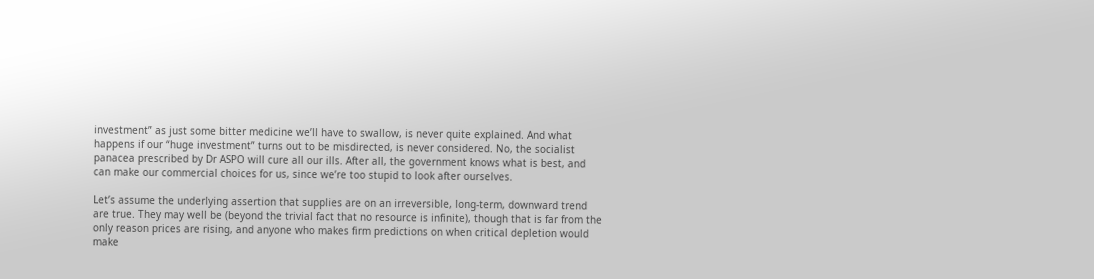investment” as just some bitter medicine we’ll have to swallow, is never quite explained. And what happens if our “huge investment” turns out to be misdirected, is never considered. No, the socialist panacea prescribed by Dr ASPO will cure all our ills. After all, the government knows what is best, and can make our commercial choices for us, since we’re too stupid to look after ourselves.

Let’s assume the underlying assertion that supplies are on an irreversible, long-term, downward trend are true. They may well be (beyond the trivial fact that no resource is infinite), though that is far from the only reason prices are rising, and anyone who makes firm predictions on when critical depletion would make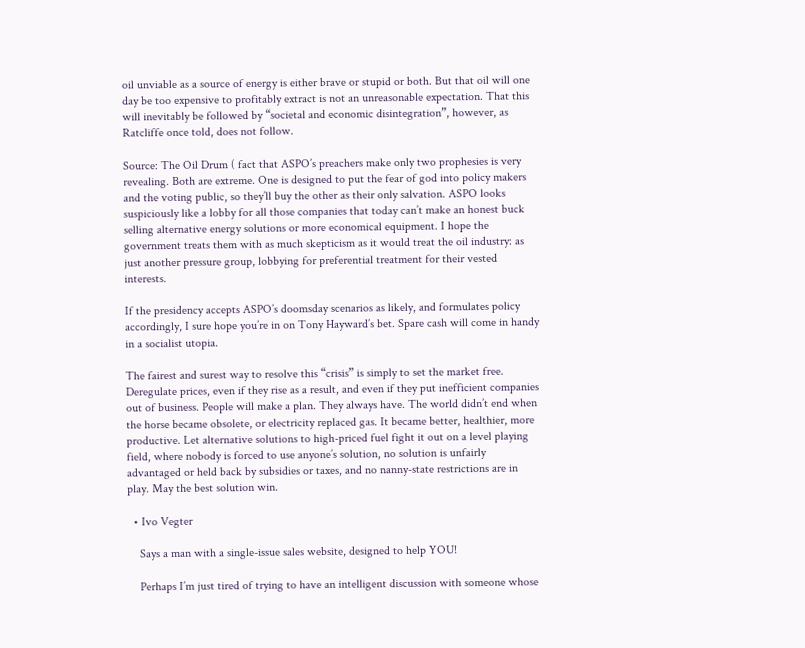oil unviable as a source of energy is either brave or stupid or both. But that oil will one day be too expensive to profitably extract is not an unreasonable expectation. That this will inevitably be followed by “societal and economic disintegration”, however, as Ratcliffe once told, does not follow.

Source: The Oil Drum ( fact that ASPO’s preachers make only two prophesies is very revealing. Both are extreme. One is designed to put the fear of god into policy makers and the voting public, so they’ll buy the other as their only salvation. ASPO looks suspiciously like a lobby for all those companies that today can’t make an honest buck selling alternative energy solutions or more economical equipment. I hope the government treats them with as much skepticism as it would treat the oil industry: as just another pressure group, lobbying for preferential treatment for their vested interests.

If the presidency accepts ASPO’s doomsday scenarios as likely, and formulates policy accordingly, I sure hope you’re in on Tony Hayward’s bet. Spare cash will come in handy in a socialist utopia.

The fairest and surest way to resolve this “crisis” is simply to set the market free. Deregulate prices, even if they rise as a result, and even if they put inefficient companies out of business. People will make a plan. They always have. The world didn’t end when the horse became obsolete, or electricity replaced gas. It became better, healthier, more productive. Let alternative solutions to high-priced fuel fight it out on a level playing field, where nobody is forced to use anyone’s solution, no solution is unfairly advantaged or held back by subsidies or taxes, and no nanny-state restrictions are in play. May the best solution win.

  • Ivo Vegter

    Says a man with a single-issue sales website, designed to help YOU!

    Perhaps I’m just tired of trying to have an intelligent discussion with someone whose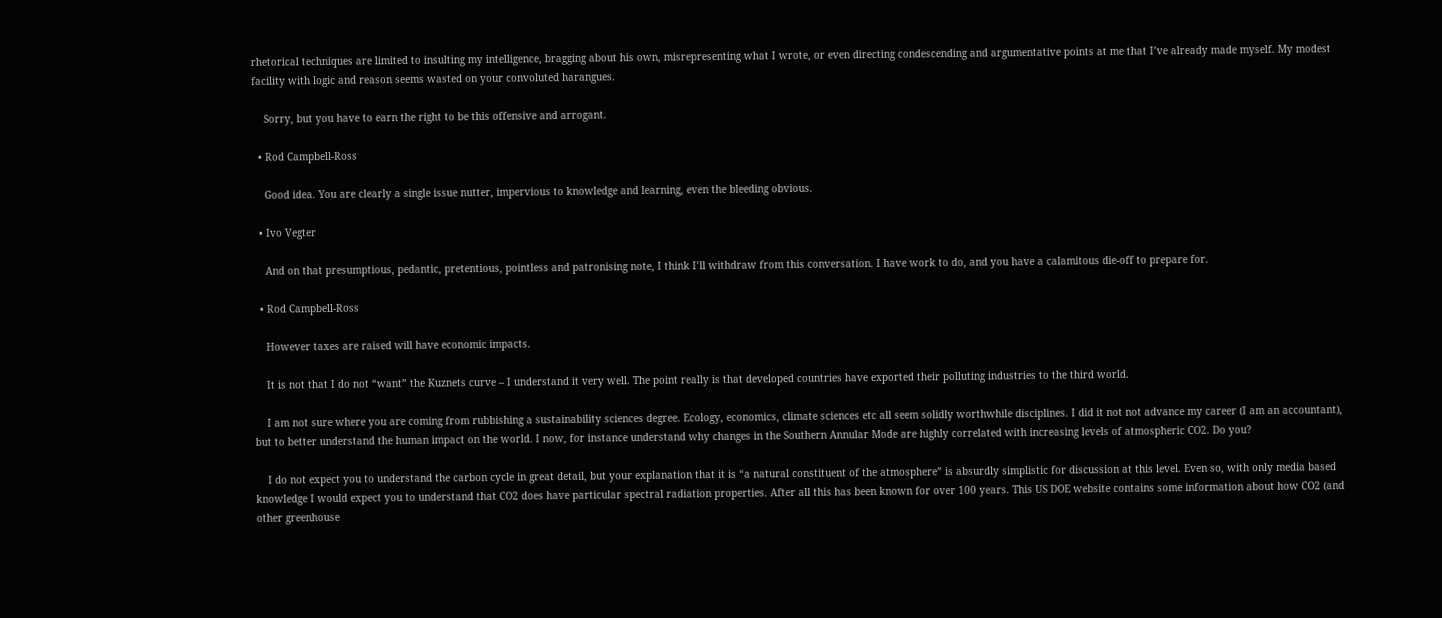rhetorical techniques are limited to insulting my intelligence, bragging about his own, misrepresenting what I wrote, or even directing condescending and argumentative points at me that I’ve already made myself. My modest facility with logic and reason seems wasted on your convoluted harangues.

    Sorry, but you have to earn the right to be this offensive and arrogant.

  • Rod Campbell-Ross

    Good idea. You are clearly a single issue nutter, impervious to knowledge and learning, even the bleeding obvious.

  • Ivo Vegter

    And on that presumptious, pedantic, pretentious, pointless and patronising note, I think I’ll withdraw from this conversation. I have work to do, and you have a calamitous die-off to prepare for.

  • Rod Campbell-Ross

    However taxes are raised will have economic impacts.

    It is not that I do not “want” the Kuznets curve – I understand it very well. The point really is that developed countries have exported their polluting industries to the third world.

    I am not sure where you are coming from rubbishing a sustainability sciences degree. Ecology, economics, climate sciences etc all seem solidly worthwhile disciplines. I did it not not advance my career (I am an accountant), but to better understand the human impact on the world. I now, for instance understand why changes in the Southern Annular Mode are highly correlated with increasing levels of atmospheric CO2. Do you?

    I do not expect you to understand the carbon cycle in great detail, but your explanation that it is “a natural constituent of the atmosphere” is absurdly simplistic for discussion at this level. Even so, with only media based knowledge I would expect you to understand that CO2 does have particular spectral radiation properties. After all this has been known for over 100 years. This US DOE website contains some information about how CO2 (and other greenhouse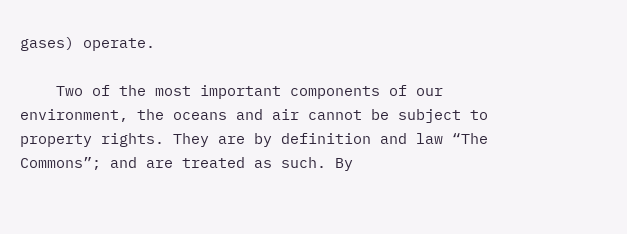gases) operate.

    Two of the most important components of our environment, the oceans and air cannot be subject to property rights. They are by definition and law “The Commons”; and are treated as such. By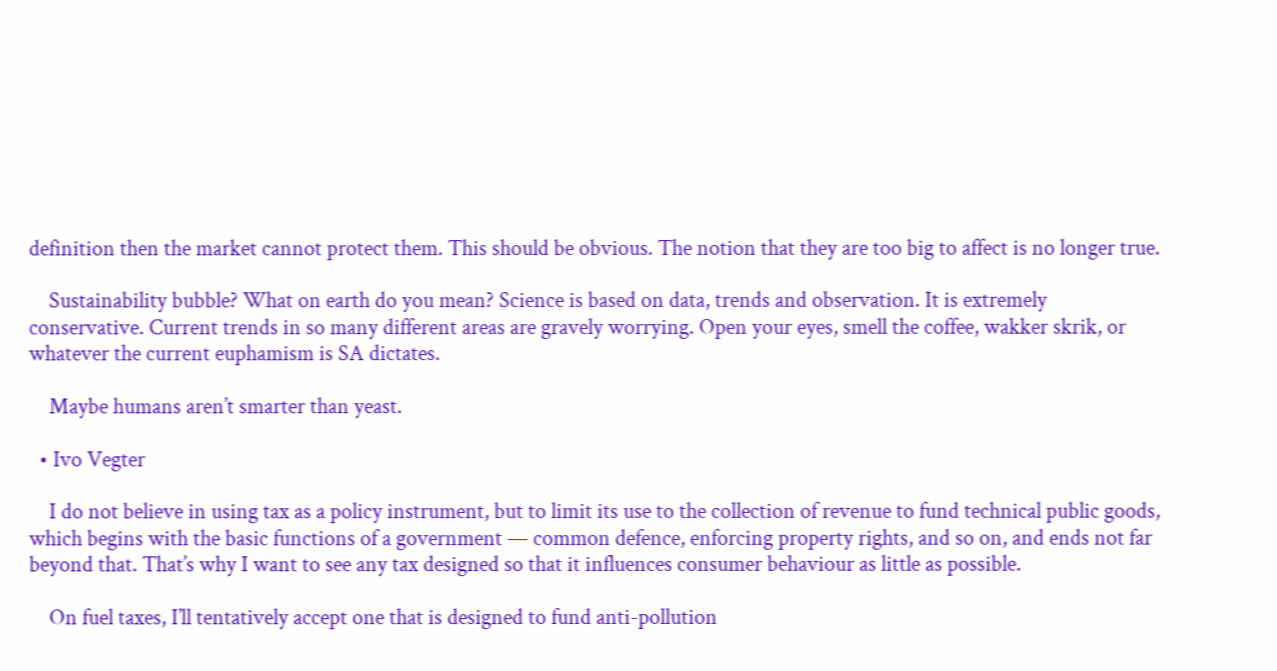definition then the market cannot protect them. This should be obvious. The notion that they are too big to affect is no longer true.

    Sustainability bubble? What on earth do you mean? Science is based on data, trends and observation. It is extremely conservative. Current trends in so many different areas are gravely worrying. Open your eyes, smell the coffee, wakker skrik, or whatever the current euphamism is SA dictates.

    Maybe humans aren’t smarter than yeast.

  • Ivo Vegter

    I do not believe in using tax as a policy instrument, but to limit its use to the collection of revenue to fund technical public goods, which begins with the basic functions of a government — common defence, enforcing property rights, and so on, and ends not far beyond that. That’s why I want to see any tax designed so that it influences consumer behaviour as little as possible.

    On fuel taxes, I’ll tentatively accept one that is designed to fund anti-pollution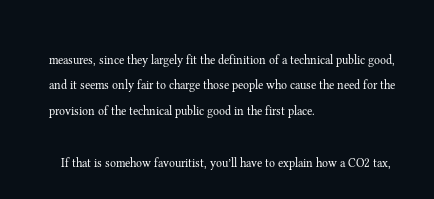measures, since they largely fit the definition of a technical public good, and it seems only fair to charge those people who cause the need for the provision of the technical public good in the first place.

    If that is somehow favouritist, you’ll have to explain how a CO2 tax,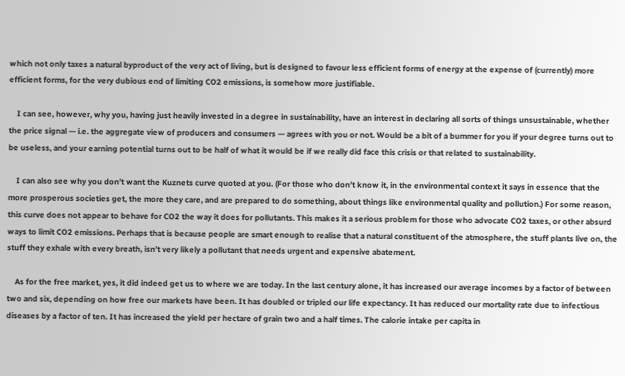which not only taxes a natural byproduct of the very act of living, but is designed to favour less efficient forms of energy at the expense of (currently) more efficient forms, for the very dubious end of limiting CO2 emissions, is somehow more justifiable.

    I can see, however, why you, having just heavily invested in a degree in sustainability, have an interest in declaring all sorts of things unsustainable, whether the price signal — i.e. the aggregate view of producers and consumers — agrees with you or not. Would be a bit of a bummer for you if your degree turns out to be useless, and your earning potential turns out to be half of what it would be if we really did face this crisis or that related to sustainability.

    I can also see why you don’t want the Kuznets curve quoted at you. (For those who don’t know it, in the environmental context it says in essence that the more prosperous societies get, the more they care, and are prepared to do something, about things like environmental quality and pollution.) For some reason, this curve does not appear to behave for CO2 the way it does for pollutants. This makes it a serious problem for those who advocate CO2 taxes, or other absurd ways to limit CO2 emissions. Perhaps that is because people are smart enough to realise that a natural constituent of the atmosphere, the stuff plants live on, the stuff they exhale with every breath, isn’t very likely a pollutant that needs urgent and expensive abatement.

    As for the free market, yes, it did indeed get us to where we are today. In the last century alone, it has increased our average incomes by a factor of between two and six, depending on how free our markets have been. It has doubled or tripled our life expectancy. It has reduced our mortality rate due to infectious diseases by a factor of ten. It has increased the yield per hectare of grain two and a half times. The calorie intake per capita in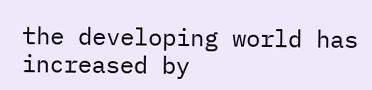the developing world has increased by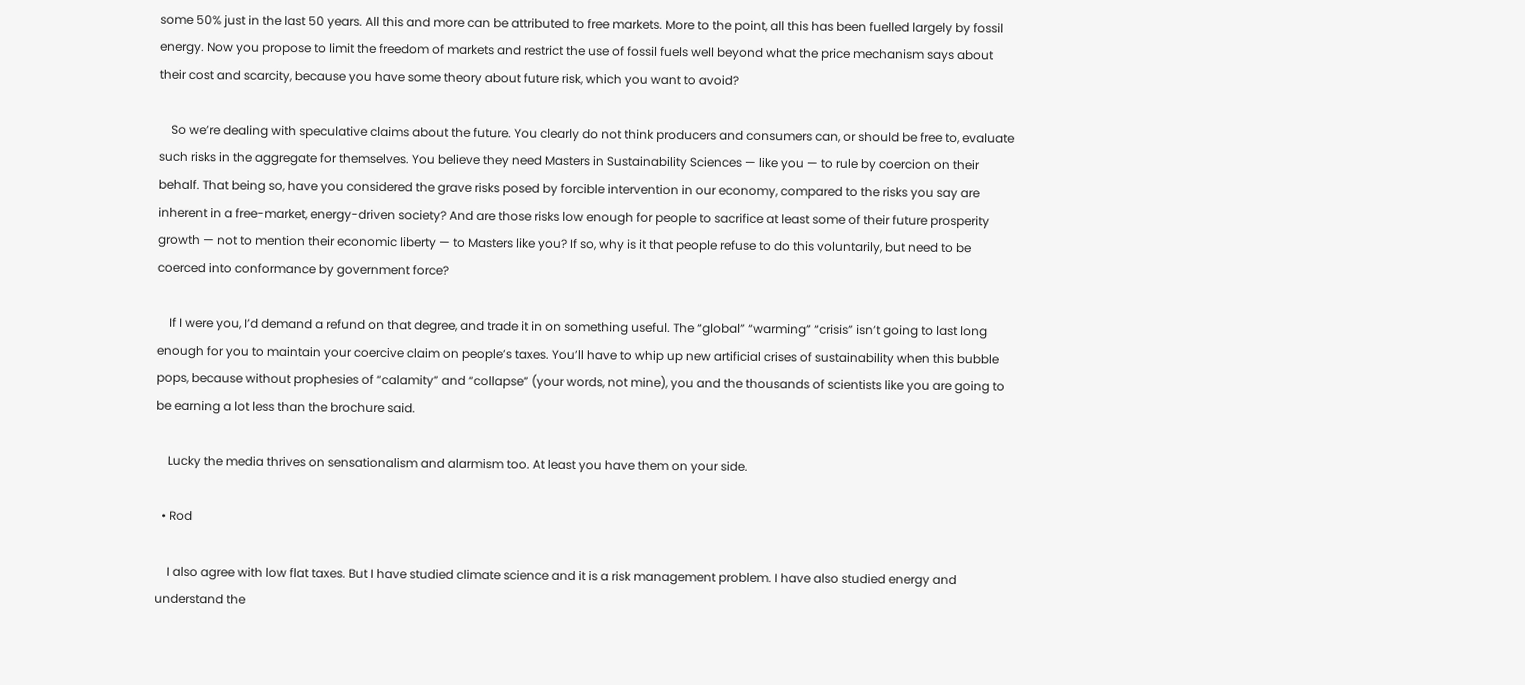some 50% just in the last 50 years. All this and more can be attributed to free markets. More to the point, all this has been fuelled largely by fossil energy. Now you propose to limit the freedom of markets and restrict the use of fossil fuels well beyond what the price mechanism says about their cost and scarcity, because you have some theory about future risk, which you want to avoid?

    So we’re dealing with speculative claims about the future. You clearly do not think producers and consumers can, or should be free to, evaluate such risks in the aggregate for themselves. You believe they need Masters in Sustainability Sciences — like you — to rule by coercion on their behalf. That being so, have you considered the grave risks posed by forcible intervention in our economy, compared to the risks you say are inherent in a free-market, energy-driven society? And are those risks low enough for people to sacrifice at least some of their future prosperity growth — not to mention their economic liberty — to Masters like you? If so, why is it that people refuse to do this voluntarily, but need to be coerced into conformance by government force?

    If I were you, I’d demand a refund on that degree, and trade it in on something useful. The “global” “warming” “crisis” isn’t going to last long enough for you to maintain your coercive claim on people’s taxes. You’ll have to whip up new artificial crises of sustainability when this bubble pops, because without prophesies of “calamity” and “collapse” (your words, not mine), you and the thousands of scientists like you are going to be earning a lot less than the brochure said.

    Lucky the media thrives on sensationalism and alarmism too. At least you have them on your side.

  • Rod

    I also agree with low flat taxes. But I have studied climate science and it is a risk management problem. I have also studied energy and understand the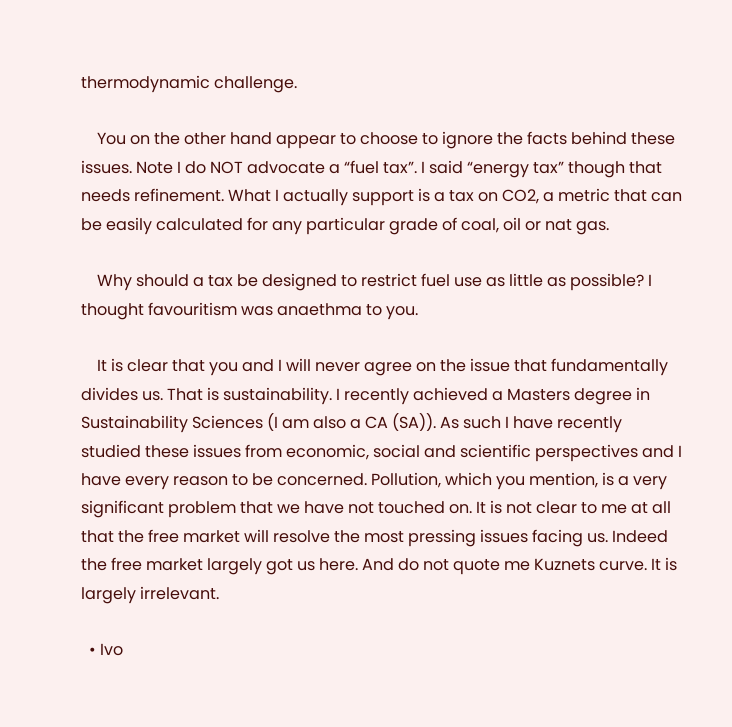thermodynamic challenge.

    You on the other hand appear to choose to ignore the facts behind these issues. Note I do NOT advocate a “fuel tax”. I said “energy tax” though that needs refinement. What I actually support is a tax on CO2, a metric that can be easily calculated for any particular grade of coal, oil or nat gas.

    Why should a tax be designed to restrict fuel use as little as possible? I thought favouritism was anaethma to you.

    It is clear that you and I will never agree on the issue that fundamentally divides us. That is sustainability. I recently achieved a Masters degree in Sustainability Sciences (I am also a CA (SA)). As such I have recently studied these issues from economic, social and scientific perspectives and I have every reason to be concerned. Pollution, which you mention, is a very significant problem that we have not touched on. It is not clear to me at all that the free market will resolve the most pressing issues facing us. Indeed the free market largely got us here. And do not quote me Kuznets curve. It is largely irrelevant.

  • Ivo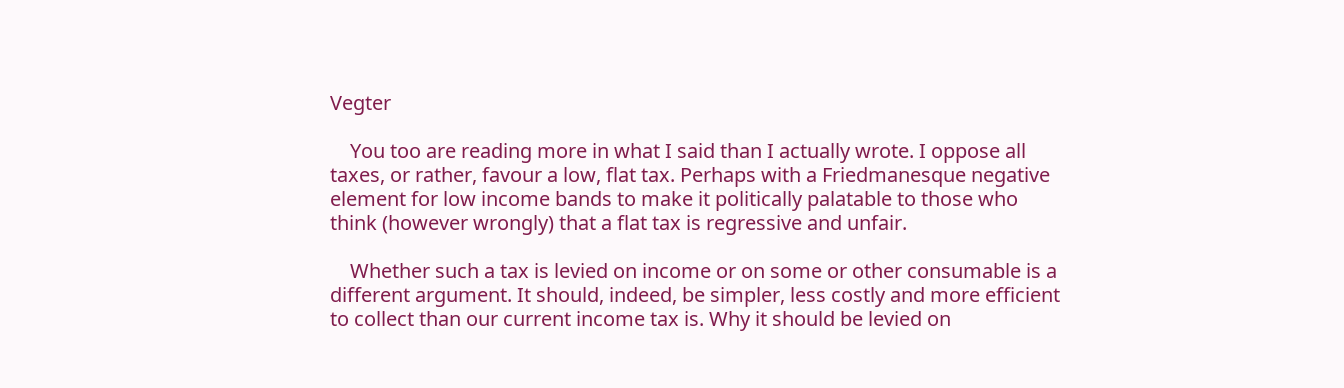Vegter

    You too are reading more in what I said than I actually wrote. I oppose all taxes, or rather, favour a low, flat tax. Perhaps with a Friedmanesque negative element for low income bands to make it politically palatable to those who think (however wrongly) that a flat tax is regressive and unfair.

    Whether such a tax is levied on income or on some or other consumable is a different argument. It should, indeed, be simpler, less costly and more efficient to collect than our current income tax is. Why it should be levied on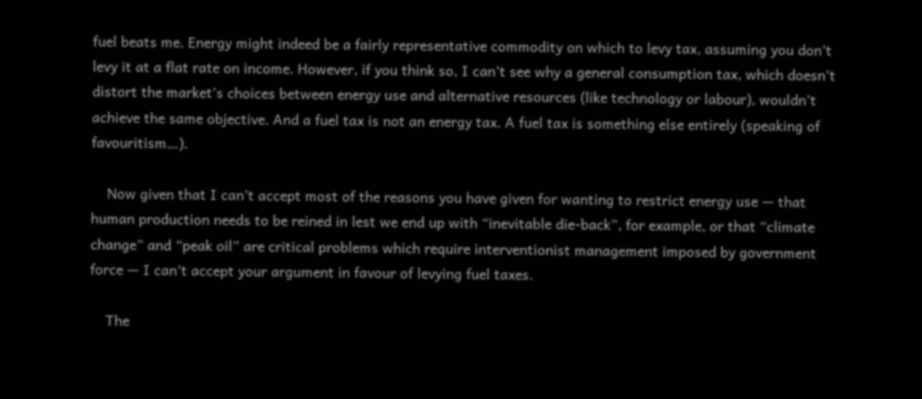fuel beats me. Energy might indeed be a fairly representative commodity on which to levy tax, assuming you don’t levy it at a flat rate on income. However, if you think so, I can’t see why a general consumption tax, which doesn’t distort the market’s choices between energy use and alternative resources (like technology or labour), wouldn’t achieve the same objective. And a fuel tax is not an energy tax. A fuel tax is something else entirely (speaking of favouritism…).

    Now given that I can’t accept most of the reasons you have given for wanting to restrict energy use — that human production needs to be reined in lest we end up with “inevitable die-back”, for example, or that “climate change” and “peak oil” are critical problems which require interventionist management imposed by government force — I can’t accept your argument in favour of levying fuel taxes.

    The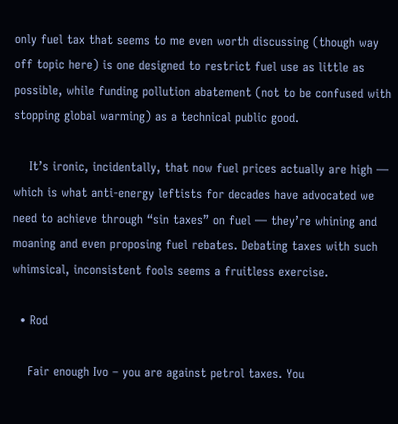only fuel tax that seems to me even worth discussing (though way off topic here) is one designed to restrict fuel use as little as possible, while funding pollution abatement (not to be confused with stopping global warming) as a technical public good.

    It’s ironic, incidentally, that now fuel prices actually are high — which is what anti-energy leftists for decades have advocated we need to achieve through “sin taxes” on fuel — they’re whining and moaning and even proposing fuel rebates. Debating taxes with such whimsical, inconsistent fools seems a fruitless exercise.

  • Rod

    Fair enough Ivo – you are against petrol taxes. You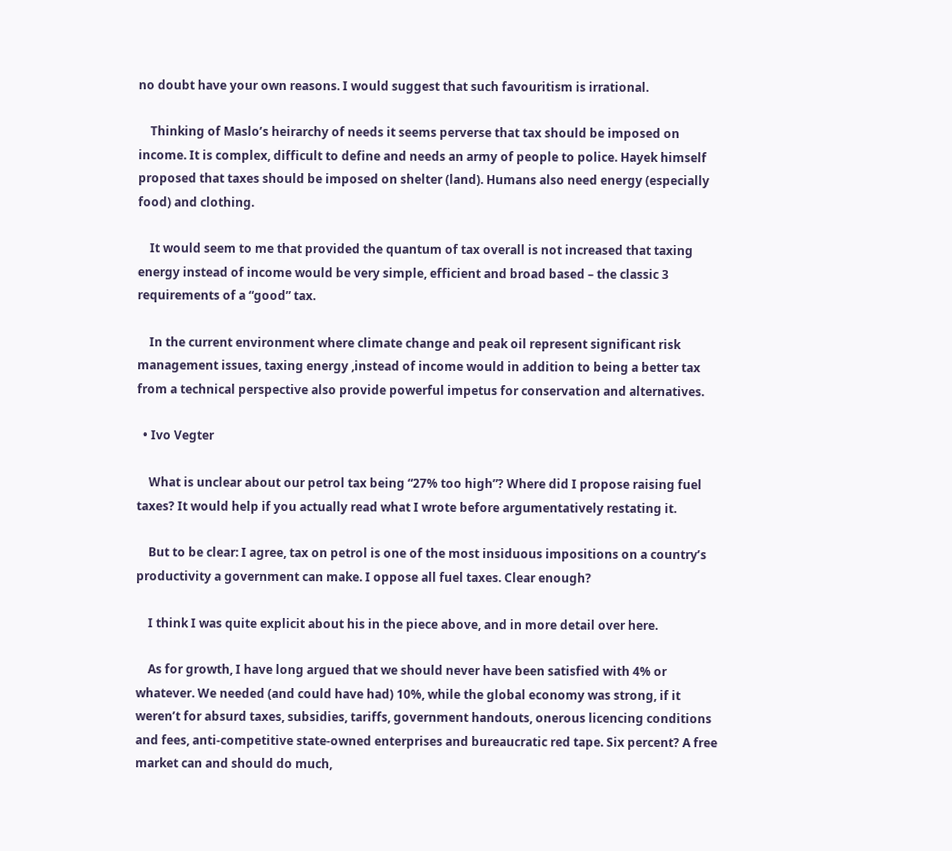no doubt have your own reasons. I would suggest that such favouritism is irrational.

    Thinking of Maslo’s heirarchy of needs it seems perverse that tax should be imposed on income. It is complex, difficult to define and needs an army of people to police. Hayek himself proposed that taxes should be imposed on shelter (land). Humans also need energy (especially food) and clothing.

    It would seem to me that provided the quantum of tax overall is not increased that taxing energy instead of income would be very simple, efficient and broad based – the classic 3 requirements of a “good” tax.

    In the current environment where climate change and peak oil represent significant risk management issues, taxing energy ,instead of income would in addition to being a better tax from a technical perspective also provide powerful impetus for conservation and alternatives.

  • Ivo Vegter

    What is unclear about our petrol tax being “27% too high”? Where did I propose raising fuel taxes? It would help if you actually read what I wrote before argumentatively restating it.

    But to be clear: I agree, tax on petrol is one of the most insiduous impositions on a country’s productivity a government can make. I oppose all fuel taxes. Clear enough?

    I think I was quite explicit about his in the piece above, and in more detail over here.

    As for growth, I have long argued that we should never have been satisfied with 4% or whatever. We needed (and could have had) 10%, while the global economy was strong, if it weren’t for absurd taxes, subsidies, tariffs, government handouts, onerous licencing conditions and fees, anti-competitive state-owned enterprises and bureaucratic red tape. Six percent? A free market can and should do much,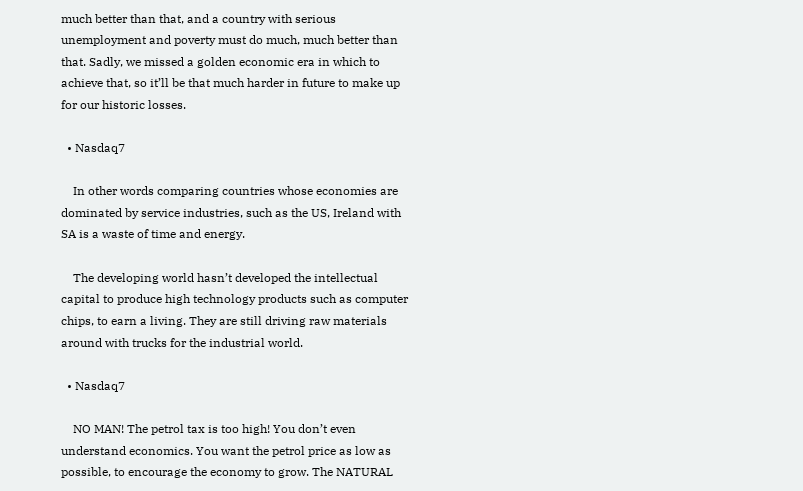much better than that, and a country with serious unemployment and poverty must do much, much better than that. Sadly, we missed a golden economic era in which to achieve that, so it’ll be that much harder in future to make up for our historic losses.

  • Nasdaq7

    In other words comparing countries whose economies are dominated by service industries, such as the US, Ireland with SA is a waste of time and energy.

    The developing world hasn’t developed the intellectual capital to produce high technology products such as computer chips, to earn a living. They are still driving raw materials around with trucks for the industrial world.

  • Nasdaq7

    NO MAN! The petrol tax is too high! You don’t even understand economics. You want the petrol price as low as possible, to encourage the economy to grow. The NATURAL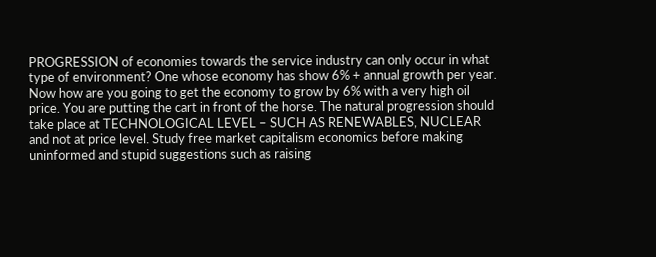PROGRESSION of economies towards the service industry can only occur in what type of environment? One whose economy has show 6% + annual growth per year. Now how are you going to get the economy to grow by 6% with a very high oil price. You are putting the cart in front of the horse. The natural progression should take place at TECHNOLOGICAL LEVEL – SUCH AS RENEWABLES, NUCLEAR and not at price level. Study free market capitalism economics before making uninformed and stupid suggestions such as raising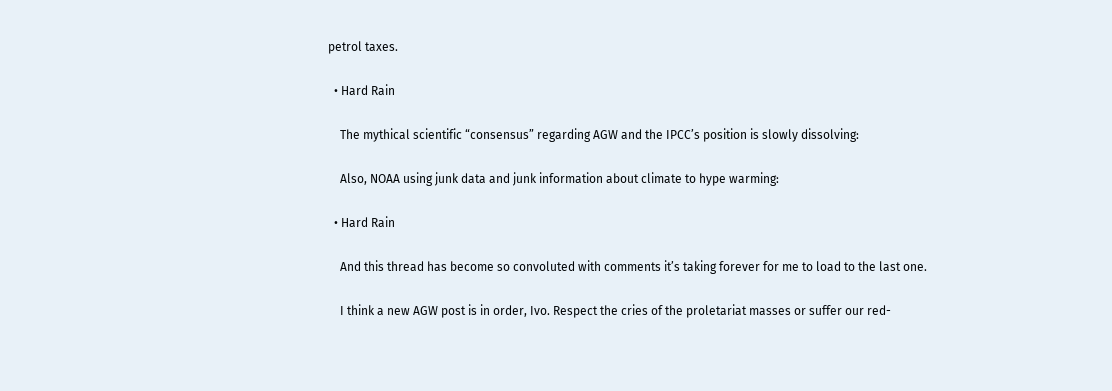petrol taxes.

  • Hard Rain

    The mythical scientific “consensus” regarding AGW and the IPCC’s position is slowly dissolving:

    Also, NOAA using junk data and junk information about climate to hype warming:

  • Hard Rain

    And this thread has become so convoluted with comments it’s taking forever for me to load to the last one.

    I think a new AGW post is in order, Ivo. Respect the cries of the proletariat masses or suffer our red-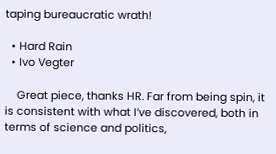taping bureaucratic wrath!

  • Hard Rain
  • Ivo Vegter

    Great piece, thanks HR. Far from being spin, it is consistent with what I’ve discovered, both in terms of science and politics,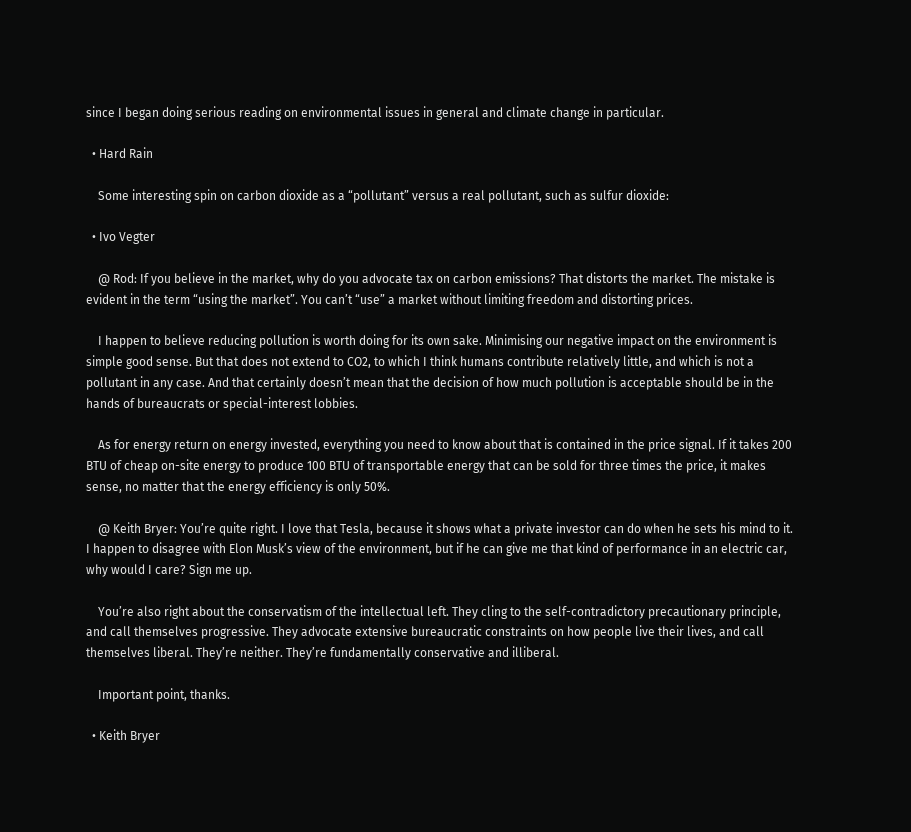since I began doing serious reading on environmental issues in general and climate change in particular.

  • Hard Rain

    Some interesting spin on carbon dioxide as a “pollutant” versus a real pollutant, such as sulfur dioxide:

  • Ivo Vegter

    @ Rod: If you believe in the market, why do you advocate tax on carbon emissions? That distorts the market. The mistake is evident in the term “using the market”. You can’t “use” a market without limiting freedom and distorting prices.

    I happen to believe reducing pollution is worth doing for its own sake. Minimising our negative impact on the environment is simple good sense. But that does not extend to CO2, to which I think humans contribute relatively little, and which is not a pollutant in any case. And that certainly doesn’t mean that the decision of how much pollution is acceptable should be in the hands of bureaucrats or special-interest lobbies.

    As for energy return on energy invested, everything you need to know about that is contained in the price signal. If it takes 200 BTU of cheap on-site energy to produce 100 BTU of transportable energy that can be sold for three times the price, it makes sense, no matter that the energy efficiency is only 50%.

    @ Keith Bryer: You’re quite right. I love that Tesla, because it shows what a private investor can do when he sets his mind to it. I happen to disagree with Elon Musk’s view of the environment, but if he can give me that kind of performance in an electric car, why would I care? Sign me up.

    You’re also right about the conservatism of the intellectual left. They cling to the self-contradictory precautionary principle, and call themselves progressive. They advocate extensive bureaucratic constraints on how people live their lives, and call themselves liberal. They’re neither. They’re fundamentally conservative and illiberal.

    Important point, thanks.

  • Keith Bryer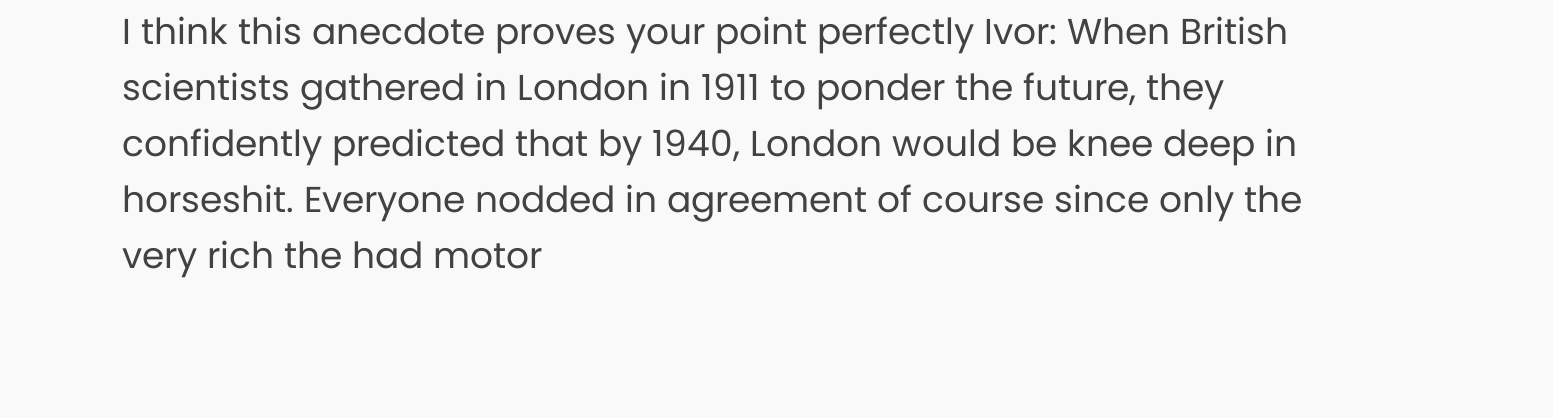I think this anecdote proves your point perfectly Ivor: When British scientists gathered in London in 1911 to ponder the future, they confidently predicted that by 1940, London would be knee deep in horseshit. Everyone nodded in agreement of course since only the very rich the had motor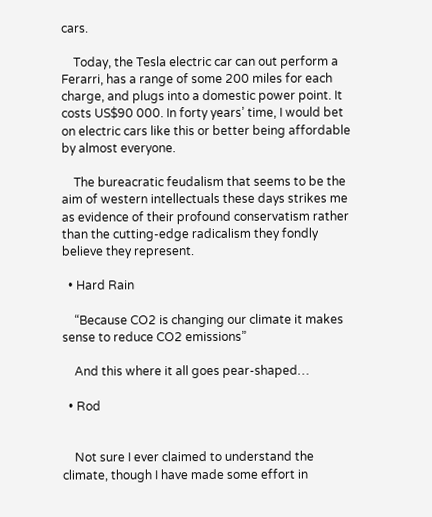cars.

    Today, the Tesla electric car can out perform a Ferarri, has a range of some 200 miles for each charge, and plugs into a domestic power point. It costs US$90 000. In forty years’ time, I would bet on electric cars like this or better being affordable by almost everyone.

    The bureacratic feudalism that seems to be the aim of western intellectuals these days strikes me as evidence of their profound conservatism rather than the cutting-edge radicalism they fondly believe they represent.

  • Hard Rain

    “Because CO2 is changing our climate it makes sense to reduce CO2 emissions”

    And this where it all goes pear-shaped…

  • Rod


    Not sure I ever claimed to understand the climate, though I have made some effort in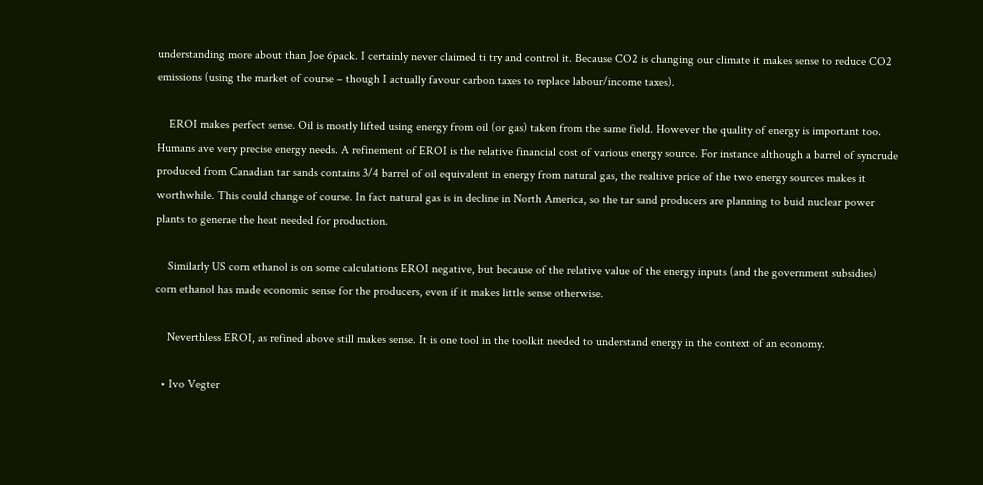understanding more about than Joe 6pack. I certainly never claimed ti try and control it. Because CO2 is changing our climate it makes sense to reduce CO2 emissions (using the market of course – though I actually favour carbon taxes to replace labour/income taxes).

    EROI makes perfect sense. Oil is mostly lifted using energy from oil (or gas) taken from the same field. However the quality of energy is important too. Humans ave very precise energy needs. A refinement of EROI is the relative financial cost of various energy source. For instance although a barrel of syncrude produced from Canadian tar sands contains 3/4 barrel of oil equivalent in energy from natural gas, the realtive price of the two energy sources makes it worthwhile. This could change of course. In fact natural gas is in decline in North America, so the tar sand producers are planning to buid nuclear power plants to generae the heat needed for production.

    Similarly US corn ethanol is on some calculations EROI negative, but because of the relative value of the energy inputs (and the government subsidies) corn ethanol has made economic sense for the producers, even if it makes little sense otherwise.

    Neverthless EROI, as refined above still makes sense. It is one tool in the toolkit needed to understand energy in the context of an economy.

  • Ivo Vegter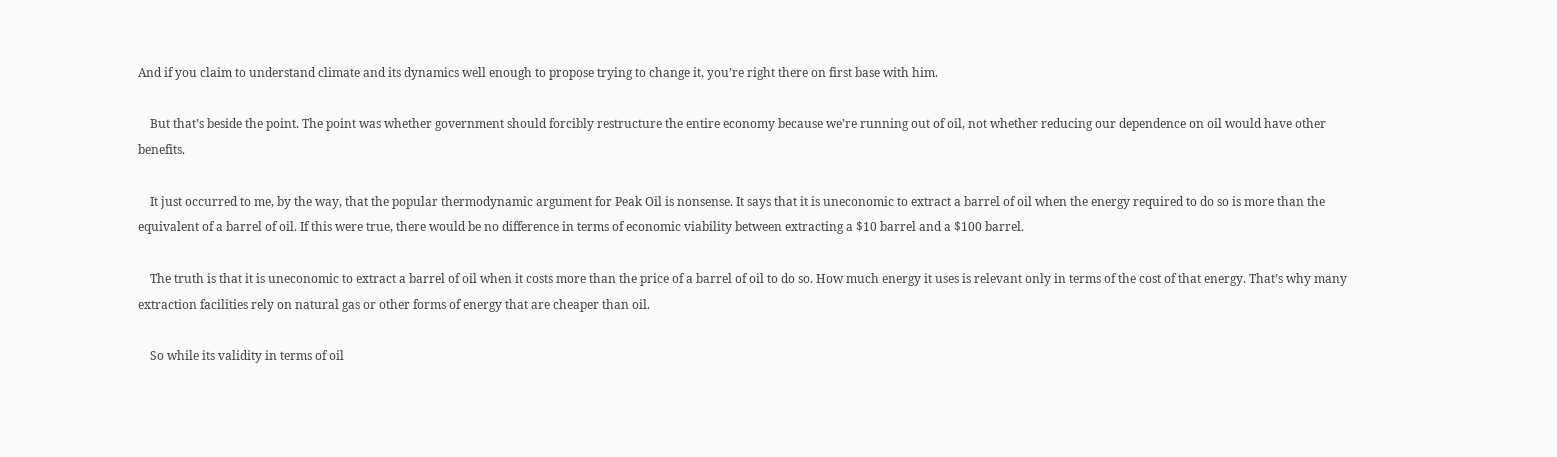And if you claim to understand climate and its dynamics well enough to propose trying to change it, you’re right there on first base with him.

    But that’s beside the point. The point was whether government should forcibly restructure the entire economy because we’re running out of oil, not whether reducing our dependence on oil would have other benefits.

    It just occurred to me, by the way, that the popular thermodynamic argument for Peak Oil is nonsense. It says that it is uneconomic to extract a barrel of oil when the energy required to do so is more than the equivalent of a barrel of oil. If this were true, there would be no difference in terms of economic viability between extracting a $10 barrel and a $100 barrel.

    The truth is that it is uneconomic to extract a barrel of oil when it costs more than the price of a barrel of oil to do so. How much energy it uses is relevant only in terms of the cost of that energy. That’s why many extraction facilities rely on natural gas or other forms of energy that are cheaper than oil.

    So while its validity in terms of oil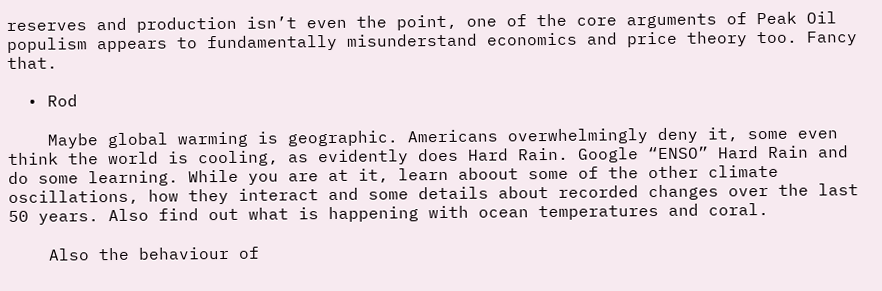reserves and production isn’t even the point, one of the core arguments of Peak Oil populism appears to fundamentally misunderstand economics and price theory too. Fancy that.

  • Rod

    Maybe global warming is geographic. Americans overwhelmingly deny it, some even think the world is cooling, as evidently does Hard Rain. Google “ENSO” Hard Rain and do some learning. While you are at it, learn aboout some of the other climate oscillations, how they interact and some details about recorded changes over the last 50 years. Also find out what is happening with ocean temperatures and coral.

    Also the behaviour of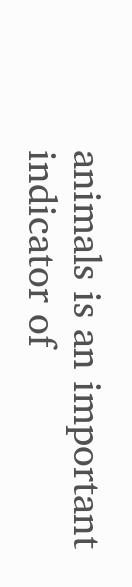animals is an important indicator of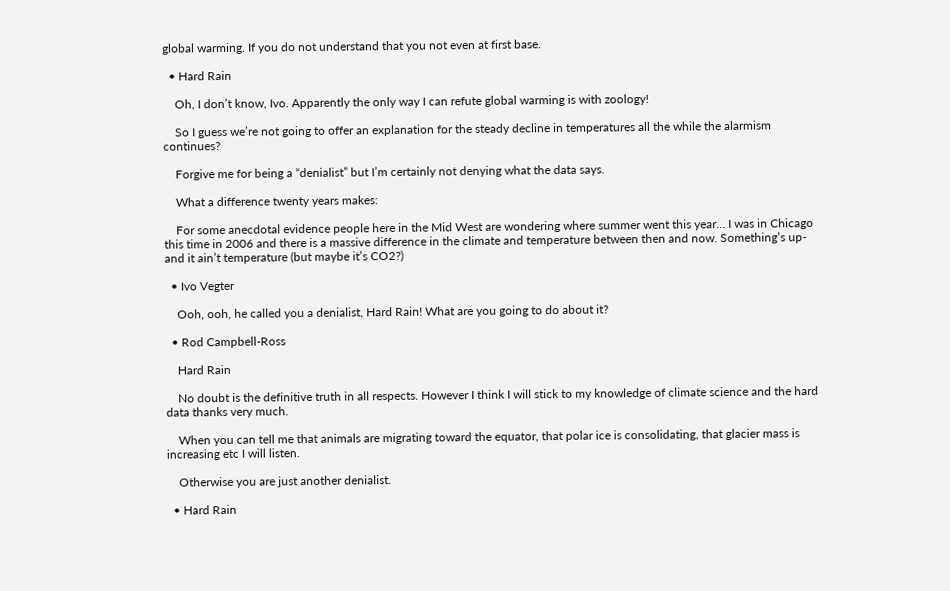global warming. If you do not understand that you not even at first base.

  • Hard Rain

    Oh, I don’t know, Ivo. Apparently the only way I can refute global warming is with zoology!

    So I guess we’re not going to offer an explanation for the steady decline in temperatures all the while the alarmism continues?

    Forgive me for being a “denialist” but I’m certainly not denying what the data says.

    What a difference twenty years makes:

    For some anecdotal evidence people here in the Mid West are wondering where summer went this year… I was in Chicago this time in 2006 and there is a massive difference in the climate and temperature between then and now. Something’s up- and it ain’t temperature (but maybe it’s CO2?)

  • Ivo Vegter

    Ooh, ooh, he called you a denialist, Hard Rain! What are you going to do about it?

  • Rod Campbell-Ross

    Hard Rain

    No doubt is the definitive truth in all respects. However I think I will stick to my knowledge of climate science and the hard data thanks very much.

    When you can tell me that animals are migrating toward the equator, that polar ice is consolidating, that glacier mass is increasing etc I will listen.

    Otherwise you are just another denialist.

  • Hard Rain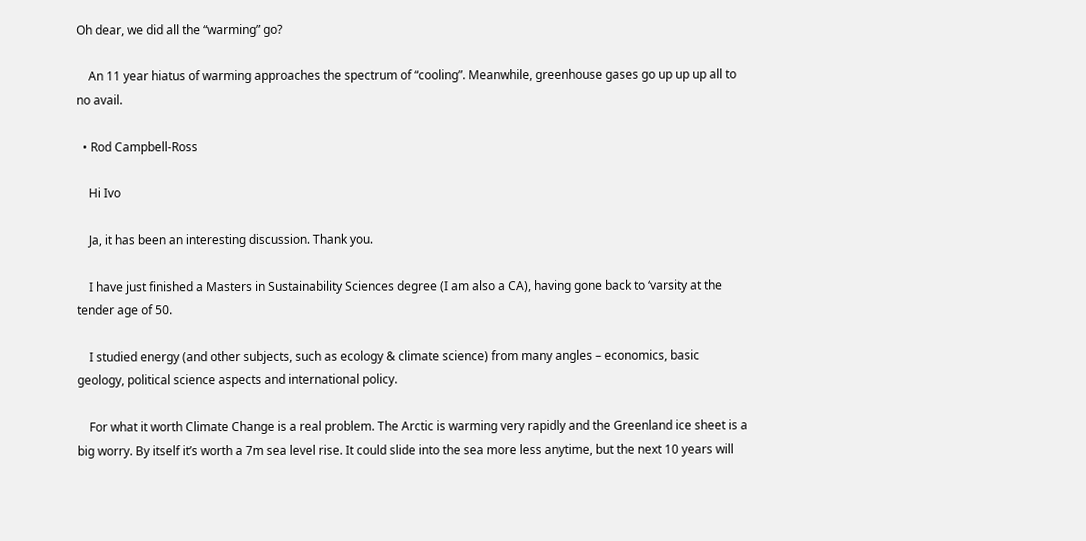Oh dear, we did all the “warming” go?

    An 11 year hiatus of warming approaches the spectrum of “cooling”. Meanwhile, greenhouse gases go up up up all to no avail.

  • Rod Campbell-Ross

    Hi Ivo

    Ja, it has been an interesting discussion. Thank you.

    I have just finished a Masters in Sustainability Sciences degree (I am also a CA), having gone back to ‘varsity at the tender age of 50.

    I studied energy (and other subjects, such as ecology & climate science) from many angles – economics, basic geology, political science aspects and international policy.

    For what it worth Climate Change is a real problem. The Arctic is warming very rapidly and the Greenland ice sheet is a big worry. By itself it’s worth a 7m sea level rise. It could slide into the sea more less anytime, but the next 10 years will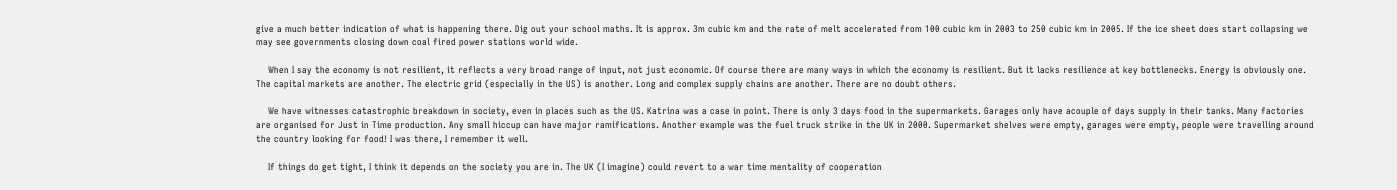give a much better indication of what is happening there. Dig out your school maths. It is approx. 3m cubic km and the rate of melt accelerated from 100 cubic km in 2003 to 250 cubic km in 2005. If the ice sheet does start collapsing we may see governments closing down coal fired power stations world wide.

    When I say the economy is not resilient, it reflects a very broad range of input, not just economic. Of course there are many ways in which the economy is resilient. But it lacks resilience at key bottlenecks. Energy is obviously one. The capital markets are another. The electric grid (especially in the US) is another. Long and complex supply chains are another. There are no doubt others.

    We have witnesses catastrophic breakdown in society, even in places such as the US. Katrina was a case in point. There is only 3 days food in the supermarkets. Garages only have acouple of days supply in their tanks. Many factories are organised for Just in Time production. Any small hiccup can have major ramifications. Another example was the fuel truck strike in the UK in 2000. Supermarket shelves were empty, garages were empty, people were travelling around the country looking for food! I was there, I remember it well.

    If things do get tight, I think it depends on the society you are in. The UK (I imagine) could revert to a war time mentality of cooperation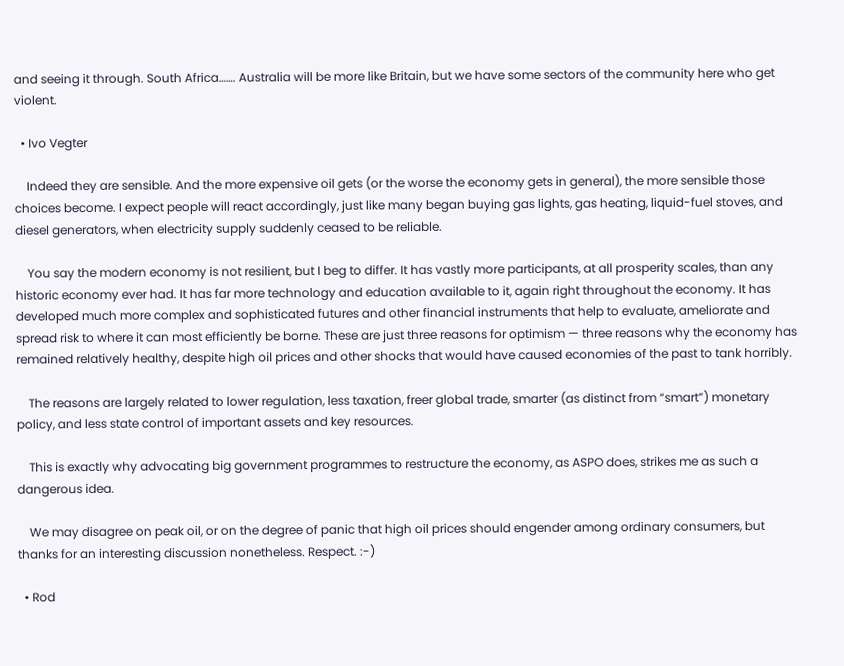and seeing it through. South Africa……. Australia will be more like Britain, but we have some sectors of the community here who get violent.

  • Ivo Vegter

    Indeed they are sensible. And the more expensive oil gets (or the worse the economy gets in general), the more sensible those choices become. I expect people will react accordingly, just like many began buying gas lights, gas heating, liquid-fuel stoves, and diesel generators, when electricity supply suddenly ceased to be reliable.

    You say the modern economy is not resilient, but I beg to differ. It has vastly more participants, at all prosperity scales, than any historic economy ever had. It has far more technology and education available to it, again right throughout the economy. It has developed much more complex and sophisticated futures and other financial instruments that help to evaluate, ameliorate and spread risk to where it can most efficiently be borne. These are just three reasons for optimism — three reasons why the economy has remained relatively healthy, despite high oil prices and other shocks that would have caused economies of the past to tank horribly.

    The reasons are largely related to lower regulation, less taxation, freer global trade, smarter (as distinct from “smart”) monetary policy, and less state control of important assets and key resources.

    This is exactly why advocating big government programmes to restructure the economy, as ASPO does, strikes me as such a dangerous idea.

    We may disagree on peak oil, or on the degree of panic that high oil prices should engender among ordinary consumers, but thanks for an interesting discussion nonetheless. Respect. :-)

  • Rod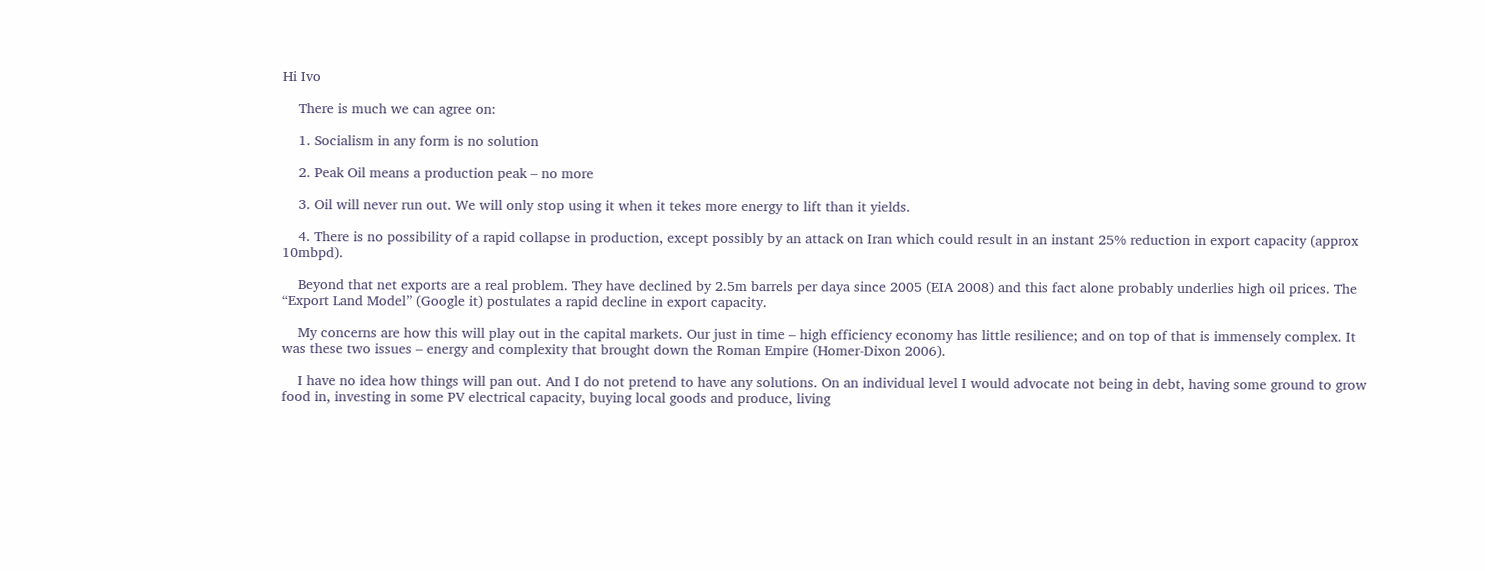Hi Ivo

    There is much we can agree on:

    1. Socialism in any form is no solution

    2. Peak Oil means a production peak – no more

    3. Oil will never run out. We will only stop using it when it tekes more energy to lift than it yields.

    4. There is no possibility of a rapid collapse in production, except possibly by an attack on Iran which could result in an instant 25% reduction in export capacity (approx 10mbpd).

    Beyond that net exports are a real problem. They have declined by 2.5m barrels per daya since 2005 (EIA 2008) and this fact alone probably underlies high oil prices. The “Export Land Model” (Google it) postulates a rapid decline in export capacity.

    My concerns are how this will play out in the capital markets. Our just in time – high efficiency economy has little resilience; and on top of that is immensely complex. It was these two issues – energy and complexity that brought down the Roman Empire (Homer-Dixon 2006).

    I have no idea how things will pan out. And I do not pretend to have any solutions. On an individual level I would advocate not being in debt, having some ground to grow food in, investing in some PV electrical capacity, buying local goods and produce, living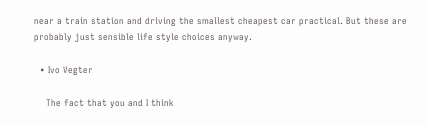near a train station and driving the smallest cheapest car practical. But these are probably just sensible life style choices anyway.

  • Ivo Vegter

    The fact that you and I think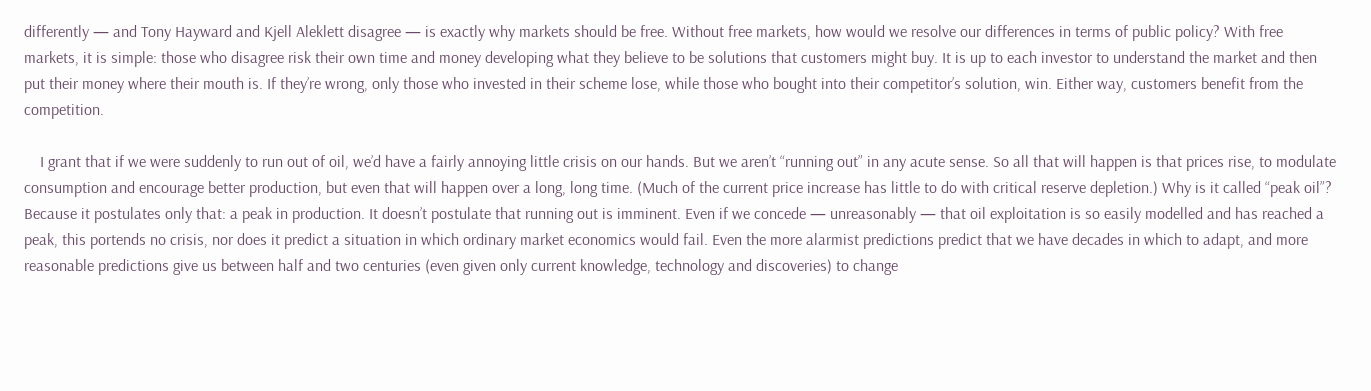differently — and Tony Hayward and Kjell Aleklett disagree — is exactly why markets should be free. Without free markets, how would we resolve our differences in terms of public policy? With free markets, it is simple: those who disagree risk their own time and money developing what they believe to be solutions that customers might buy. It is up to each investor to understand the market and then put their money where their mouth is. If they’re wrong, only those who invested in their scheme lose, while those who bought into their competitor’s solution, win. Either way, customers benefit from the competition.

    I grant that if we were suddenly to run out of oil, we’d have a fairly annoying little crisis on our hands. But we aren’t “running out” in any acute sense. So all that will happen is that prices rise, to modulate consumption and encourage better production, but even that will happen over a long, long time. (Much of the current price increase has little to do with critical reserve depletion.) Why is it called “peak oil”? Because it postulates only that: a peak in production. It doesn’t postulate that running out is imminent. Even if we concede — unreasonably — that oil exploitation is so easily modelled and has reached a peak, this portends no crisis, nor does it predict a situation in which ordinary market economics would fail. Even the more alarmist predictions predict that we have decades in which to adapt, and more reasonable predictions give us between half and two centuries (even given only current knowledge, technology and discoveries) to change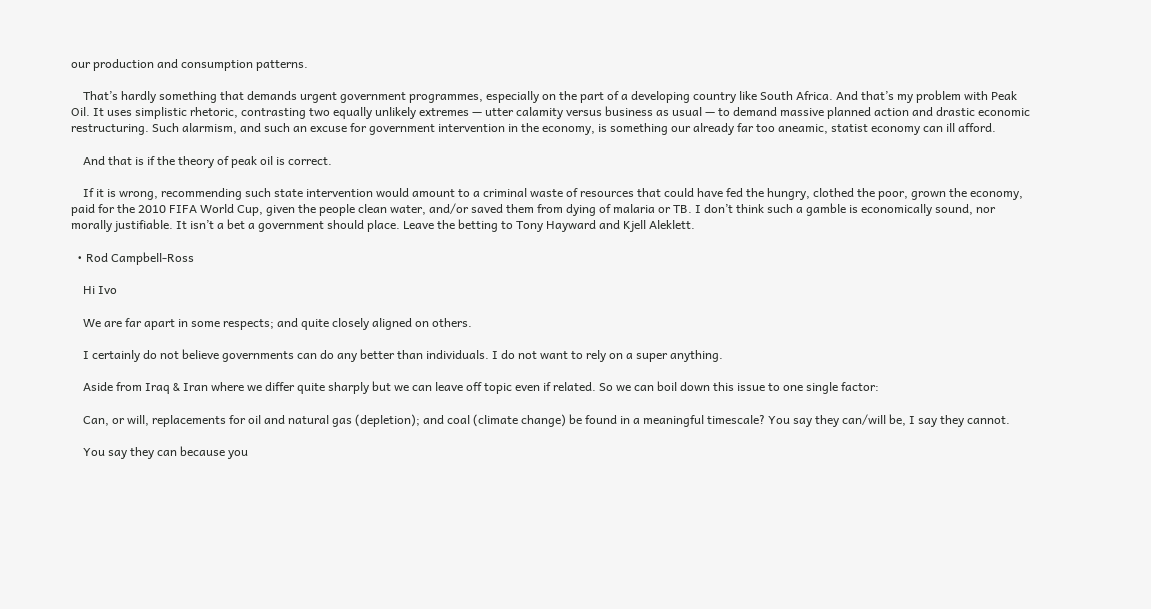our production and consumption patterns.

    That’s hardly something that demands urgent government programmes, especially on the part of a developing country like South Africa. And that’s my problem with Peak Oil. It uses simplistic rhetoric, contrasting two equally unlikely extremes — utter calamity versus business as usual — to demand massive planned action and drastic economic restructuring. Such alarmism, and such an excuse for government intervention in the economy, is something our already far too aneamic, statist economy can ill afford.

    And that is if the theory of peak oil is correct.

    If it is wrong, recommending such state intervention would amount to a criminal waste of resources that could have fed the hungry, clothed the poor, grown the economy, paid for the 2010 FIFA World Cup, given the people clean water, and/or saved them from dying of malaria or TB. I don’t think such a gamble is economically sound, nor morally justifiable. It isn’t a bet a government should place. Leave the betting to Tony Hayward and Kjell Aleklett.

  • Rod Campbell-Ross

    Hi Ivo

    We are far apart in some respects; and quite closely aligned on others.

    I certainly do not believe governments can do any better than individuals. I do not want to rely on a super anything.

    Aside from Iraq & Iran where we differ quite sharply but we can leave off topic even if related. So we can boil down this issue to one single factor:

    Can, or will, replacements for oil and natural gas (depletion); and coal (climate change) be found in a meaningful timescale? You say they can/will be, I say they cannot.

    You say they can because you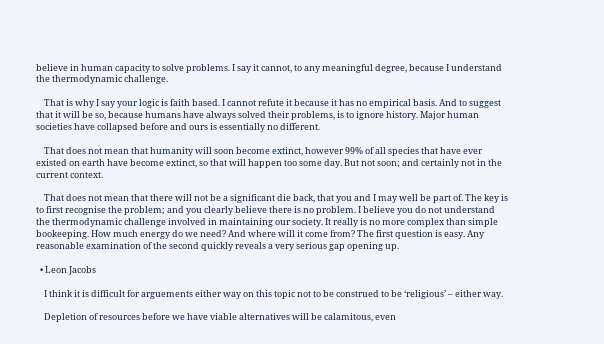believe in human capacity to solve problems. I say it cannot, to any meaningful degree, because I understand the thermodynamic challenge.

    That is why I say your logic is faith based. I cannot refute it because it has no empirical basis. And to suggest that it will be so, because humans have always solved their problems, is to ignore history. Major human societies have collapsed before and ours is essentially no different.

    That does not mean that humanity will soon become extinct, however 99% of all species that have ever existed on earth have become extinct, so that will happen too some day. But not soon; and certainly not in the current context.

    That does not mean that there will not be a significant die back, that you and I may well be part of. The key is to first recognise the problem; and you clearly believe there is no problem. I believe you do not understand the thermodynamic challenge involved in maintaining our society. It really is no more complex than simple bookeeping. How much energy do we need? And where will it come from? The first question is easy. Any reasonable examination of the second quickly reveals a very serious gap opening up.

  • Leon Jacobs

    I think it is difficult for arguements either way on this topic not to be construed to be ‘religious’ – either way.

    Depletion of resources before we have viable alternatives will be calamitous, even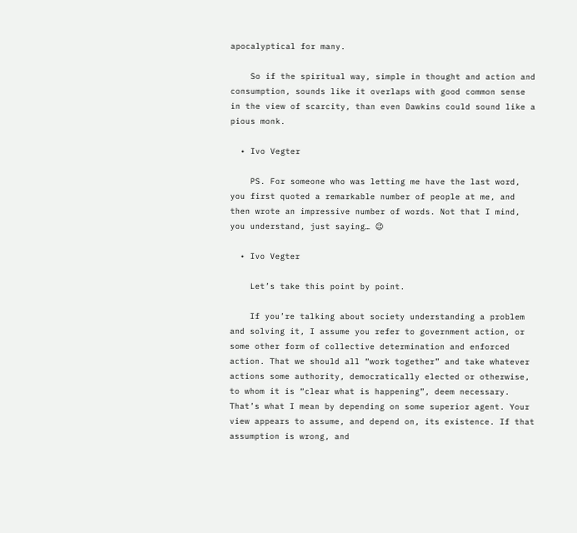apocalyptical for many.

    So if the spiritual way, simple in thought and action and consumption, sounds like it overlaps with good common sense in the view of scarcity, than even Dawkins could sound like a pious monk.

  • Ivo Vegter

    PS. For someone who was letting me have the last word, you first quoted a remarkable number of people at me, and then wrote an impressive number of words. Not that I mind, you understand, just saying… 😉

  • Ivo Vegter

    Let’s take this point by point.

    If you’re talking about society understanding a problem and solving it, I assume you refer to government action, or some other form of collective determination and enforced action. That we should all “work together” and take whatever actions some authority, democratically elected or otherwise, to whom it is “clear what is happening”, deem necessary. That’s what I mean by depending on some superior agent. Your view appears to assume, and depend on, its existence. If that assumption is wrong, and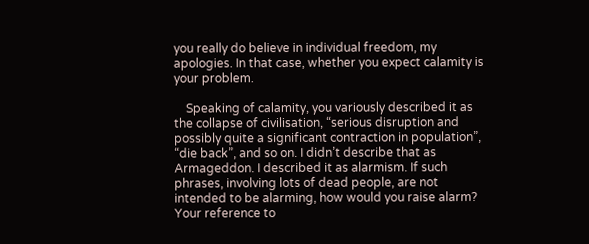you really do believe in individual freedom, my apologies. In that case, whether you expect calamity is your problem.

    Speaking of calamity, you variously described it as the collapse of civilisation, “serious disruption and possibly quite a significant contraction in population”, “die back”, and so on. I didn’t describe that as Armageddon. I described it as alarmism. If such phrases, involving lots of dead people, are not intended to be alarming, how would you raise alarm? Your reference to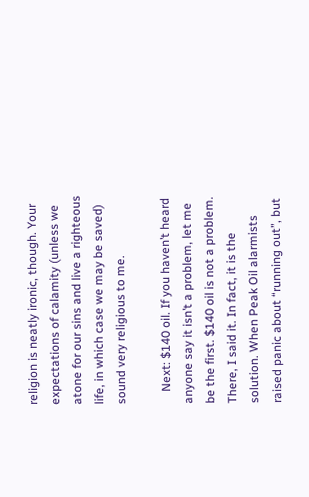religion is neatly ironic, though. Your expectations of calamity (unless we atone for our sins and live a righteous life, in which case we may be saved) sound very religious to me.

    Next: $140 oil. If you haven’t heard anyone say it isn’t a problem, let me be the first. $140 oil is not a problem. There, I said it. In fact, it is the solution. When Peak Oil alarmists raised panic about “running out”, but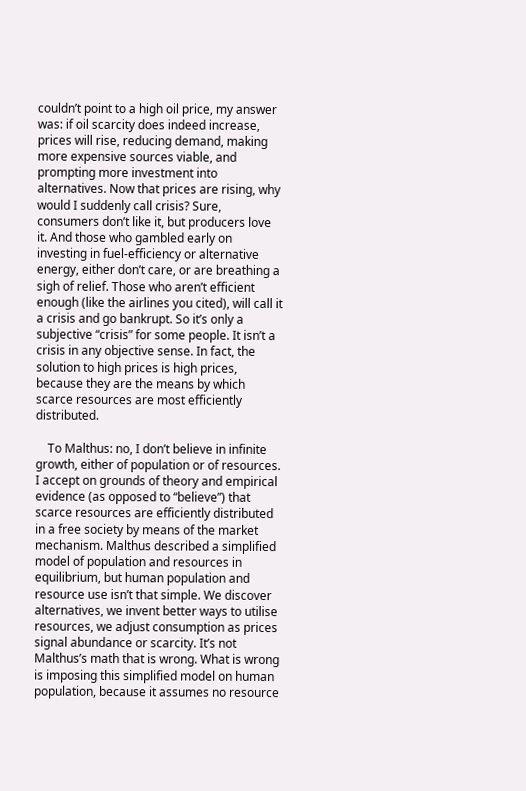couldn’t point to a high oil price, my answer was: if oil scarcity does indeed increase, prices will rise, reducing demand, making more expensive sources viable, and prompting more investment into alternatives. Now that prices are rising, why would I suddenly call crisis? Sure, consumers don’t like it, but producers love it. And those who gambled early on investing in fuel-efficiency or alternative energy, either don’t care, or are breathing a sigh of relief. Those who aren’t efficient enough (like the airlines you cited), will call it a crisis and go bankrupt. So it’s only a subjective “crisis” for some people. It isn’t a crisis in any objective sense. In fact, the solution to high prices is high prices, because they are the means by which scarce resources are most efficiently distributed.

    To Malthus: no, I don’t believe in infinite growth, either of population or of resources. I accept on grounds of theory and empirical evidence (as opposed to “believe”) that scarce resources are efficiently distributed in a free society by means of the market mechanism. Malthus described a simplified model of population and resources in equilibrium, but human population and resource use isn’t that simple. We discover alternatives, we invent better ways to utilise resources, we adjust consumption as prices signal abundance or scarcity. It’s not Malthus’s math that is wrong. What is wrong is imposing this simplified model on human population, because it assumes no resource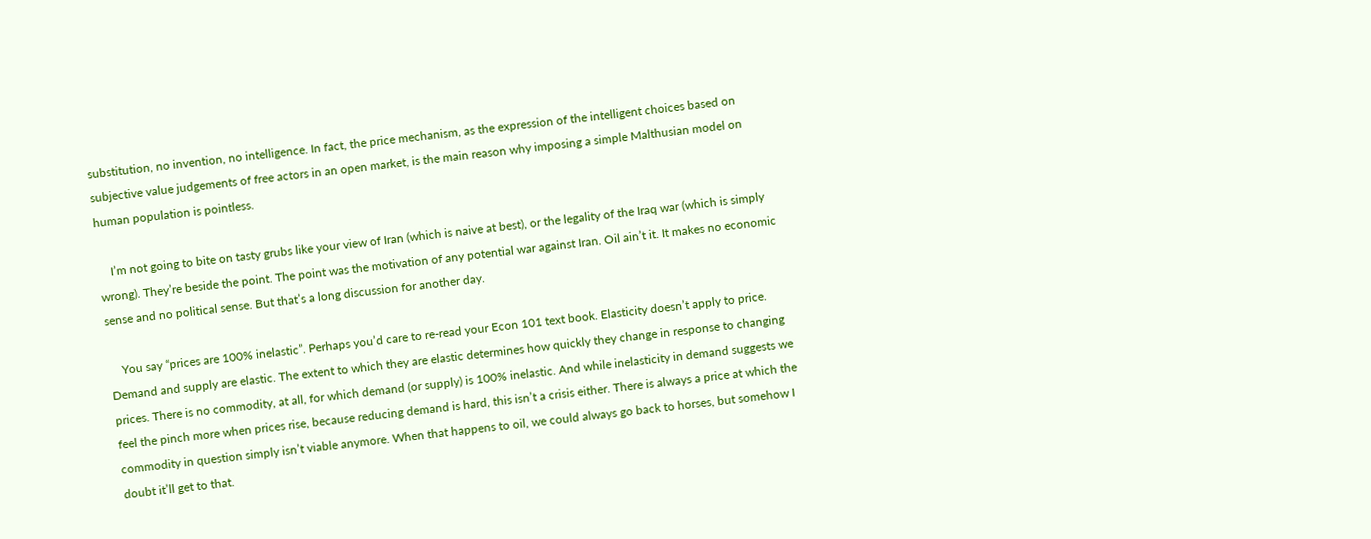substitution, no invention, no intelligence. In fact, the price mechanism, as the expression of the intelligent choices based on subjective value judgements of free actors in an open market, is the main reason why imposing a simple Malthusian model on human population is pointless.

    I’m not going to bite on tasty grubs like your view of Iran (which is naive at best), or the legality of the Iraq war (which is simply wrong). They’re beside the point. The point was the motivation of any potential war against Iran. Oil ain’t it. It makes no economic sense and no political sense. But that’s a long discussion for another day.

    You say “prices are 100% inelastic”. Perhaps you’d care to re-read your Econ 101 text book. Elasticity doesn’t apply to price. Demand and supply are elastic. The extent to which they are elastic determines how quickly they change in response to changing prices. There is no commodity, at all, for which demand (or supply) is 100% inelastic. And while inelasticity in demand suggests we feel the pinch more when prices rise, because reducing demand is hard, this isn’t a crisis either. There is always a price at which the commodity in question simply isn’t viable anymore. When that happens to oil, we could always go back to horses, but somehow I doubt it’ll get to that.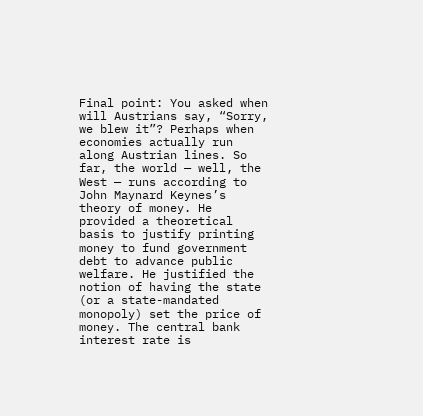Final point: You asked when will Austrians say, “Sorry, we blew it”? Perhaps when economies actually run along Austrian lines. So far, the world — well, the West — runs according to John Maynard Keynes’s theory of money. He provided a theoretical basis to justify printing money to fund government debt to advance public welfare. He justified the notion of having the state (or a state-mandated monopoly) set the price of money. The central bank interest rate is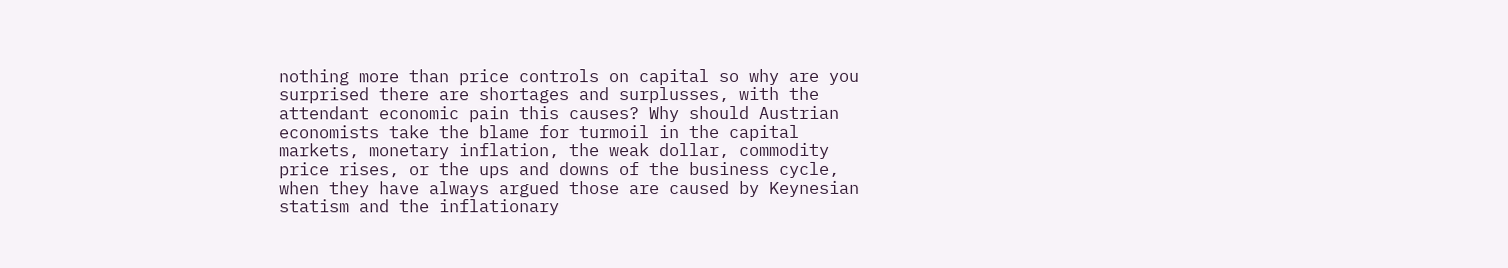nothing more than price controls on capital so why are you surprised there are shortages and surplusses, with the attendant economic pain this causes? Why should Austrian economists take the blame for turmoil in the capital markets, monetary inflation, the weak dollar, commodity price rises, or the ups and downs of the business cycle, when they have always argued those are caused by Keynesian statism and the inflationary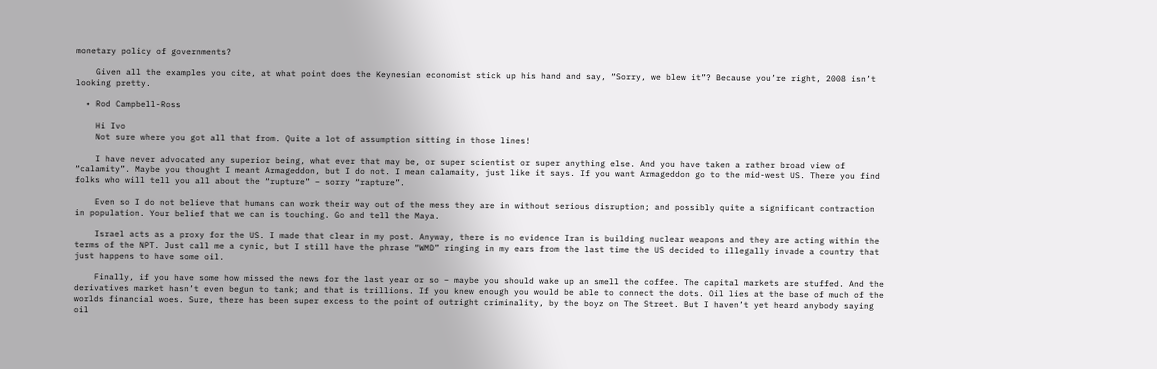monetary policy of governments?

    Given all the examples you cite, at what point does the Keynesian economist stick up his hand and say, “Sorry, we blew it”? Because you’re right, 2008 isn’t looking pretty.

  • Rod Campbell-Ross

    Hi Ivo
    Not sure where you got all that from. Quite a lot of assumption sitting in those lines!

    I have never advocated any superior being, what ever that may be, or super scientist or super anything else. And you have taken a rather broad view of “calamity”. Maybe you thought I meant Armageddon, but I do not. I mean calamaity, just like it says. If you want Armageddon go to the mid-west US. There you find folks who will tell you all about the “rupture” – sorry “rapture”.

    Even so I do not believe that humans can work their way out of the mess they are in without serious disruption; and possibly quite a significant contraction in population. Your belief that we can is touching. Go and tell the Maya.

    Israel acts as a proxy for the US. I made that clear in my post. Anyway, there is no evidence Iran is building nuclear weapons and they are acting within the terms of the NPT. Just call me a cynic, but I still have the phrase “WMD” ringing in my ears from the last time the US decided to illegally invade a country that just happens to have some oil.

    Finally, if you have some how missed the news for the last year or so – maybe you should wake up an smell the coffee. The capital markets are stuffed. And the derivatives market hasn’t even begun to tank; and that is trillions. If you knew enough you would be able to connect the dots. Oil lies at the base of much of the worlds financial woes. Sure, there has been super excess to the point of outright criminality, by the boyz on The Street. But I haven’t yet heard anybody saying oil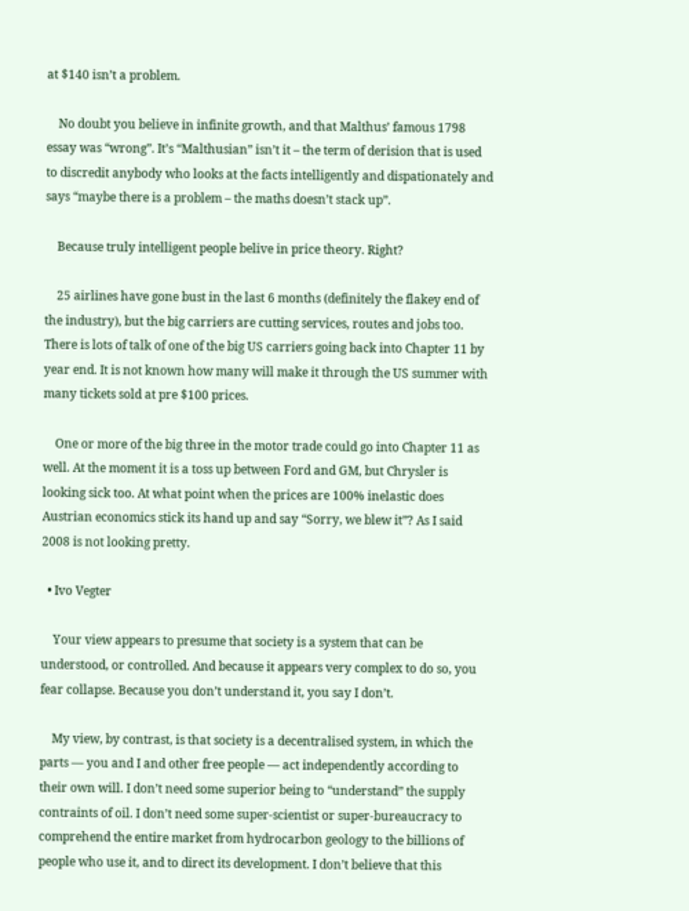at $140 isn’t a problem.

    No doubt you believe in infinite growth, and that Malthus’ famous 1798 essay was “wrong”. It’s “Malthusian” isn’t it – the term of derision that is used to discredit anybody who looks at the facts intelligently and dispationately and says “maybe there is a problem – the maths doesn’t stack up”.

    Because truly intelligent people belive in price theory. Right?

    25 airlines have gone bust in the last 6 months (definitely the flakey end of the industry), but the big carriers are cutting services, routes and jobs too. There is lots of talk of one of the big US carriers going back into Chapter 11 by year end. It is not known how many will make it through the US summer with many tickets sold at pre $100 prices.

    One or more of the big three in the motor trade could go into Chapter 11 as well. At the moment it is a toss up between Ford and GM, but Chrysler is looking sick too. At what point when the prices are 100% inelastic does Austrian economics stick its hand up and say “Sorry, we blew it”? As I said 2008 is not looking pretty.

  • Ivo Vegter

    Your view appears to presume that society is a system that can be understood, or controlled. And because it appears very complex to do so, you fear collapse. Because you don’t understand it, you say I don’t.

    My view, by contrast, is that society is a decentralised system, in which the parts — you and I and other free people — act independently according to their own will. I don’t need some superior being to “understand” the supply contraints of oil. I don’t need some super-scientist or super-bureaucracy to comprehend the entire market from hydrocarbon geology to the billions of people who use it, and to direct its development. I don’t believe that this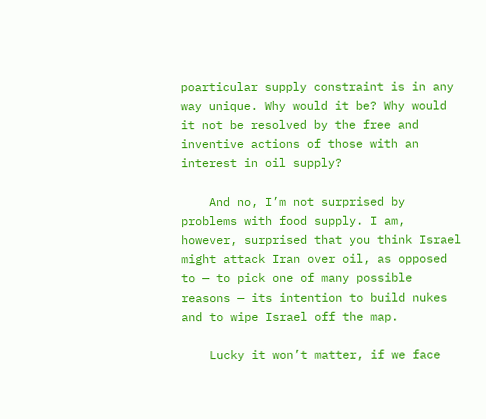poarticular supply constraint is in any way unique. Why would it be? Why would it not be resolved by the free and inventive actions of those with an interest in oil supply?

    And no, I’m not surprised by problems with food supply. I am, however, surprised that you think Israel might attack Iran over oil, as opposed to — to pick one of many possible reasons — its intention to build nukes and to wipe Israel off the map.

    Lucky it won’t matter, if we face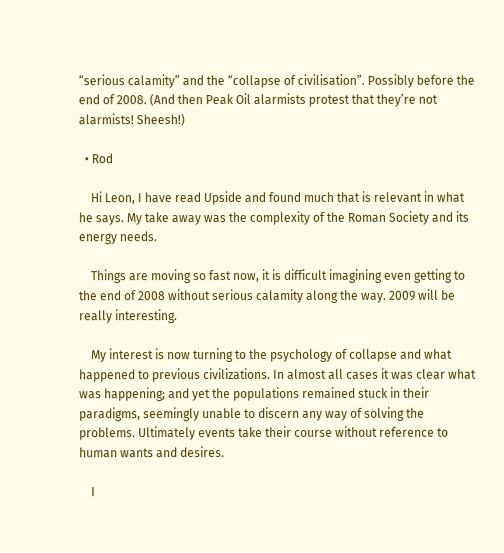“serious calamity” and the “collapse of civilisation”. Possibly before the end of 2008. (And then Peak Oil alarmists protest that they’re not alarmists! Sheesh!)

  • Rod

    Hi Leon, I have read Upside and found much that is relevant in what he says. My take away was the complexity of the Roman Society and its energy needs.

    Things are moving so fast now, it is difficult imagining even getting to the end of 2008 without serious calamity along the way. 2009 will be really interesting.

    My interest is now turning to the psychology of collapse and what happened to previous civilizations. In almost all cases it was clear what was happening; and yet the populations remained stuck in their paradigms, seemingly unable to discern any way of solving the problems. Ultimately events take their course without reference to human wants and desires.

    I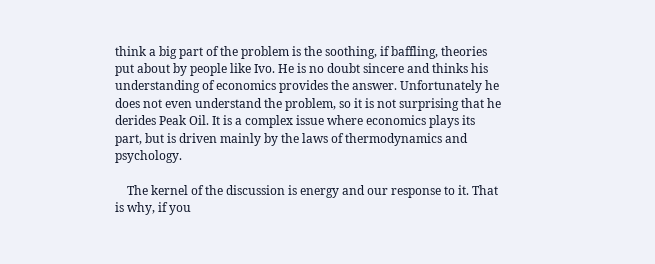think a big part of the problem is the soothing, if baffling, theories put about by people like Ivo. He is no doubt sincere and thinks his understanding of economics provides the answer. Unfortunately he does not even understand the problem, so it is not surprising that he derides Peak Oil. It is a complex issue where economics plays its part, but is driven mainly by the laws of thermodynamics and psychology.

    The kernel of the discussion is energy and our response to it. That is why, if you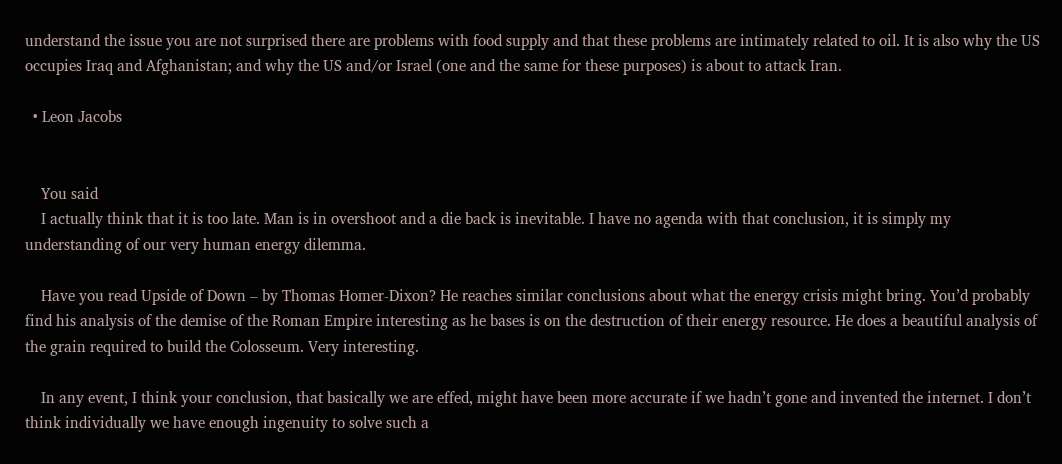understand the issue you are not surprised there are problems with food supply and that these problems are intimately related to oil. It is also why the US occupies Iraq and Afghanistan; and why the US and/or Israel (one and the same for these purposes) is about to attack Iran.

  • Leon Jacobs


    You said
    I actually think that it is too late. Man is in overshoot and a die back is inevitable. I have no agenda with that conclusion, it is simply my understanding of our very human energy dilemma.

    Have you read Upside of Down – by Thomas Homer-Dixon? He reaches similar conclusions about what the energy crisis might bring. You’d probably find his analysis of the demise of the Roman Empire interesting as he bases is on the destruction of their energy resource. He does a beautiful analysis of the grain required to build the Colosseum. Very interesting.

    In any event, I think your conclusion, that basically we are effed, might have been more accurate if we hadn’t gone and invented the internet. I don’t think individually we have enough ingenuity to solve such a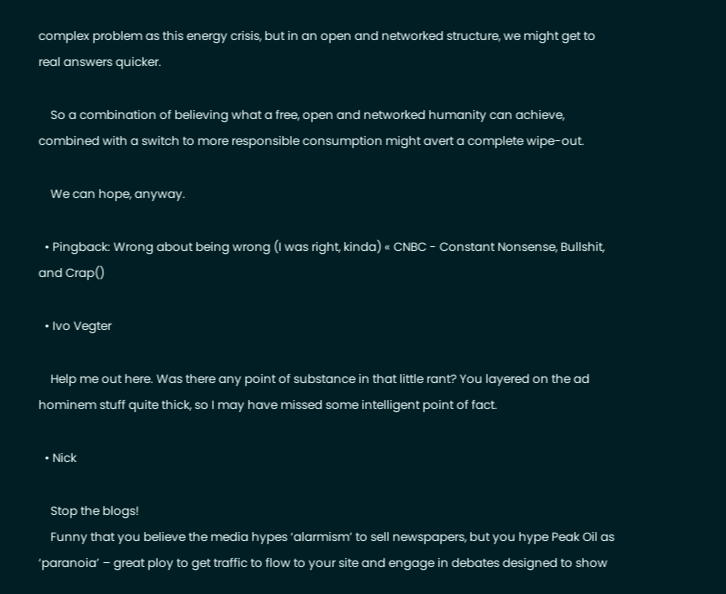complex problem as this energy crisis, but in an open and networked structure, we might get to real answers quicker.

    So a combination of believing what a free, open and networked humanity can achieve, combined with a switch to more responsible consumption might avert a complete wipe-out.

    We can hope, anyway.

  • Pingback: Wrong about being wrong (I was right, kinda) « CNBC - Constant Nonsense, Bullshit, and Crap()

  • Ivo Vegter

    Help me out here. Was there any point of substance in that little rant? You layered on the ad hominem stuff quite thick, so I may have missed some intelligent point of fact.

  • Nick

    Stop the blogs!
    Funny that you believe the media hypes ‘alarmism’ to sell newspapers, but you hype Peak Oil as ‘paranoia’ – great ploy to get traffic to flow to your site and engage in debates designed to show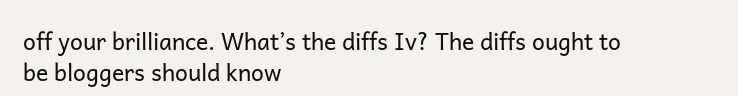off your brilliance. What’s the diffs Iv? The diffs ought to be bloggers should know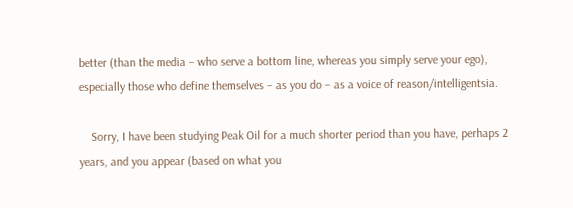better (than the media – who serve a bottom line, whereas you simply serve your ego), especially those who define themselves – as you do – as a voice of reason/intelligentsia.

    Sorry, I have been studying Peak Oil for a much shorter period than you have, perhaps 2 years, and you appear (based on what you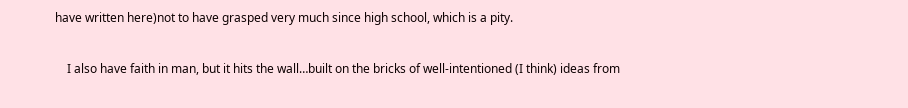have written here)not to have grasped very much since high school, which is a pity.

    I also have faith in man, but it hits the wall…built on the bricks of well-intentioned (I think) ideas from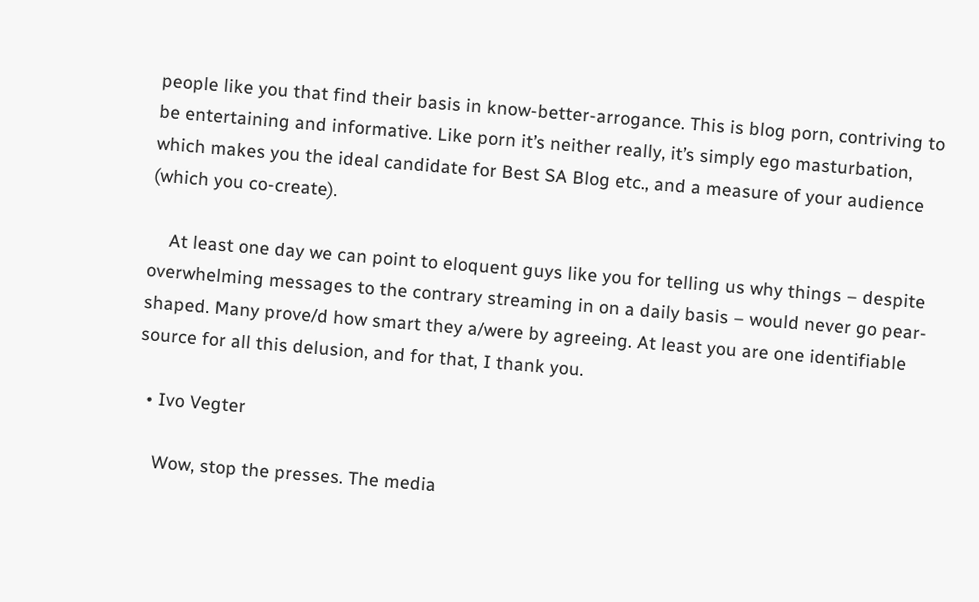people like you that find their basis in know-better-arrogance. This is blog porn, contriving to be entertaining and informative. Like porn it’s neither really, it’s simply ego masturbation, which makes you the ideal candidate for Best SA Blog etc., and a measure of your audience (which you co-create).

    At least one day we can point to eloquent guys like you for telling us why things – despite overwhelming messages to the contrary streaming in on a daily basis – would never go pear-shaped. Many prove/d how smart they a/were by agreeing. At least you are one identifiable source for all this delusion, and for that, I thank you.

  • Ivo Vegter

    Wow, stop the presses. The media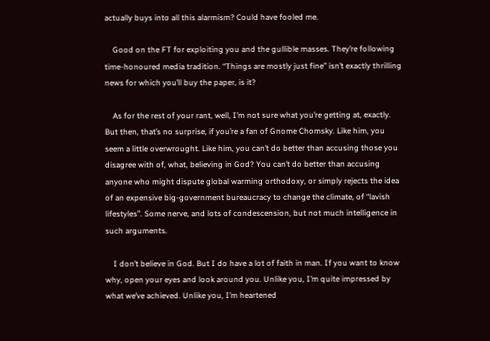actually buys into all this alarmism? Could have fooled me.

    Good on the FT for exploiting you and the gullible masses. They’re following time-honoured media tradition. “Things are mostly just fine” isn’t exactly thrilling news for which you’ll buy the paper, is it?

    As for the rest of your rant, well, I’m not sure what you’re getting at, exactly. But then, that’s no surprise, if you’re a fan of Gnome Chomsky. Like him, you seem a little overwrought. Like him, you can’t do better than accusing those you disagree with of, what, believing in God? You can’t do better than accusing anyone who might dispute global warming orthodoxy, or simply rejects the idea of an expensive big-government bureaucracy to change the climate, of “lavish lifestyles”. Some nerve, and lots of condescension, but not much intelligence in such arguments.

    I don’t believe in God. But I do have a lot of faith in man. If you want to know why, open your eyes and look around you. Unlike you, I’m quite impressed by what we’ve achieved. Unlike you, I’m heartened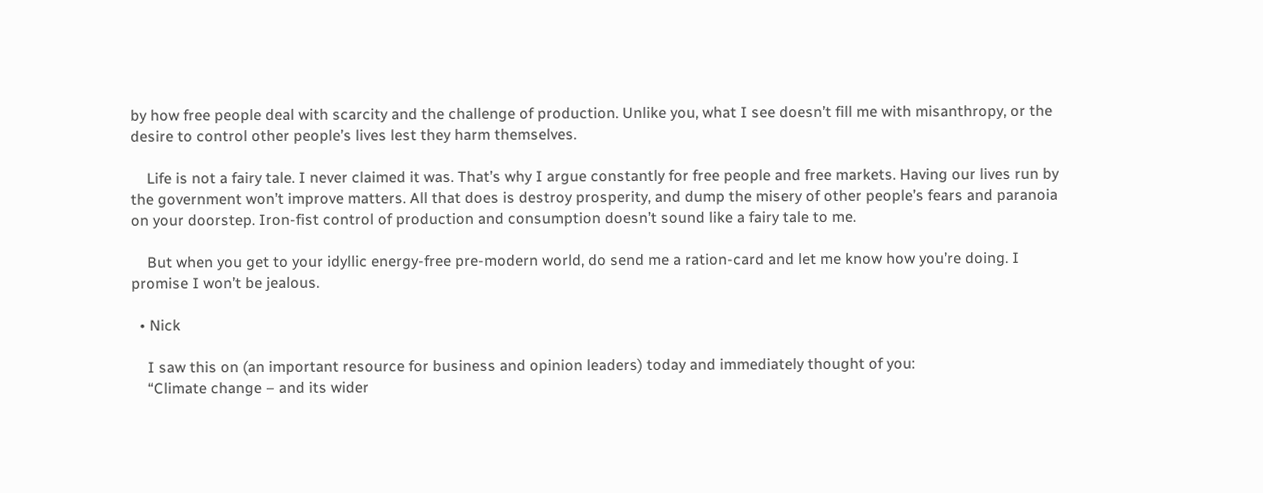by how free people deal with scarcity and the challenge of production. Unlike you, what I see doesn’t fill me with misanthropy, or the desire to control other people’s lives lest they harm themselves.

    Life is not a fairy tale. I never claimed it was. That’s why I argue constantly for free people and free markets. Having our lives run by the government won’t improve matters. All that does is destroy prosperity, and dump the misery of other people’s fears and paranoia on your doorstep. Iron-fist control of production and consumption doesn’t sound like a fairy tale to me.

    But when you get to your idyllic energy-free pre-modern world, do send me a ration-card and let me know how you’re doing. I promise I won’t be jealous.

  • Nick

    I saw this on (an important resource for business and opinion leaders) today and immediately thought of you:
    “Climate change – and its wider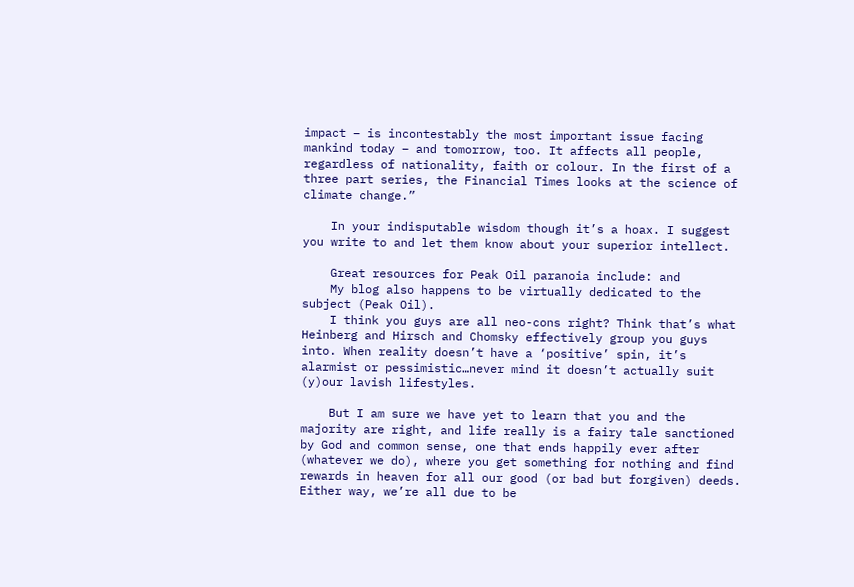impact – is incontestably the most important issue facing mankind today – and tomorrow, too. It affects all people, regardless of nationality, faith or colour. In the first of a three part series, the Financial Times looks at the science of climate change.”

    In your indisputable wisdom though it’s a hoax. I suggest you write to and let them know about your superior intellect.

    Great resources for Peak Oil paranoia include: and
    My blog also happens to be virtually dedicated to the subject (Peak Oil).
    I think you guys are all neo-cons right? Think that’s what Heinberg and Hirsch and Chomsky effectively group you guys into. When reality doesn’t have a ‘positive’ spin, it’s alarmist or pessimistic…never mind it doesn’t actually suit (y)our lavish lifestyles.

    But I am sure we have yet to learn that you and the majority are right, and life really is a fairy tale sanctioned by God and common sense, one that ends happily ever after (whatever we do), where you get something for nothing and find rewards in heaven for all our good (or bad but forgiven) deeds. Either way, we’re all due to be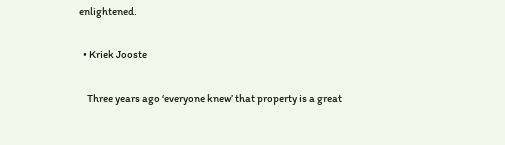enlightened.

  • Kriek Jooste

    Three years ago ‘everyone knew’ that property is a great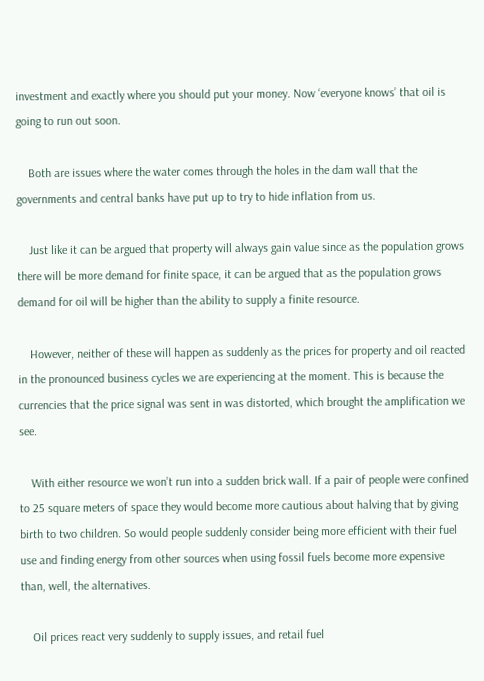investment and exactly where you should put your money. Now ‘everyone knows’ that oil is going to run out soon.

    Both are issues where the water comes through the holes in the dam wall that the governments and central banks have put up to try to hide inflation from us.

    Just like it can be argued that property will always gain value since as the population grows there will be more demand for finite space, it can be argued that as the population grows demand for oil will be higher than the ability to supply a finite resource.

    However, neither of these will happen as suddenly as the prices for property and oil reacted in the pronounced business cycles we are experiencing at the moment. This is because the currencies that the price signal was sent in was distorted, which brought the amplification we see.

    With either resource we won’t run into a sudden brick wall. If a pair of people were confined to 25 square meters of space they would become more cautious about halving that by giving birth to two children. So would people suddenly consider being more efficient with their fuel use and finding energy from other sources when using fossil fuels become more expensive than, well, the alternatives.

    Oil prices react very suddenly to supply issues, and retail fuel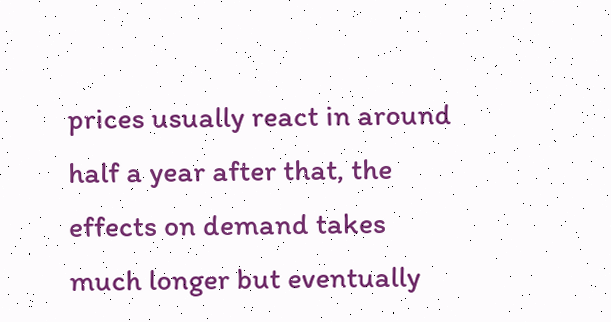prices usually react in around half a year after that, the effects on demand takes much longer but eventually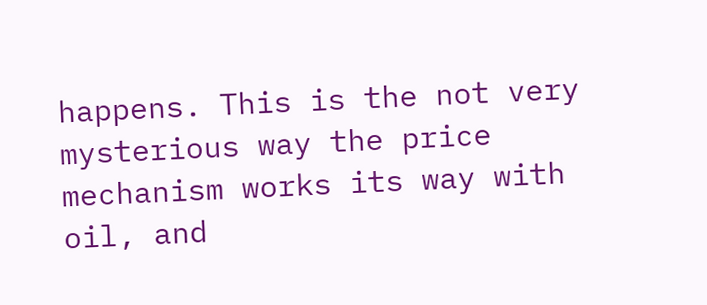happens. This is the not very mysterious way the price mechanism works its way with oil, and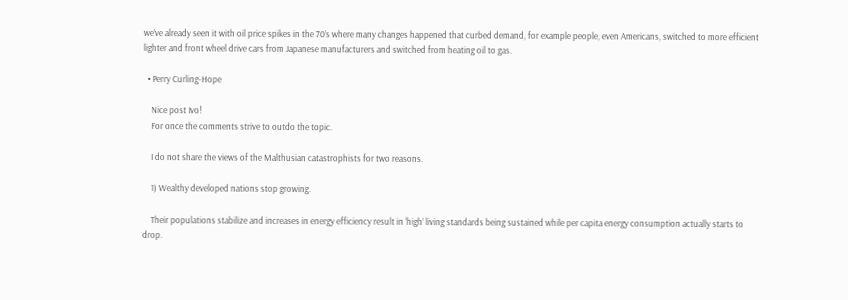we’ve already seen it with oil price spikes in the 70’s where many changes happened that curbed demand, for example people, even Americans, switched to more efficient lighter and front wheel drive cars from Japanese manufacturers and switched from heating oil to gas.

  • Perry Curling-Hope

    Nice post Ivo!
    For once the comments strive to outdo the topic.

    I do not share the views of the Malthusian catastrophists for two reasons.

    1) Wealthy developed nations stop growing.

    Their populations stabilize and increases in energy efficiency result in ‘high’ living standards being sustained while per capita energy consumption actually starts to drop.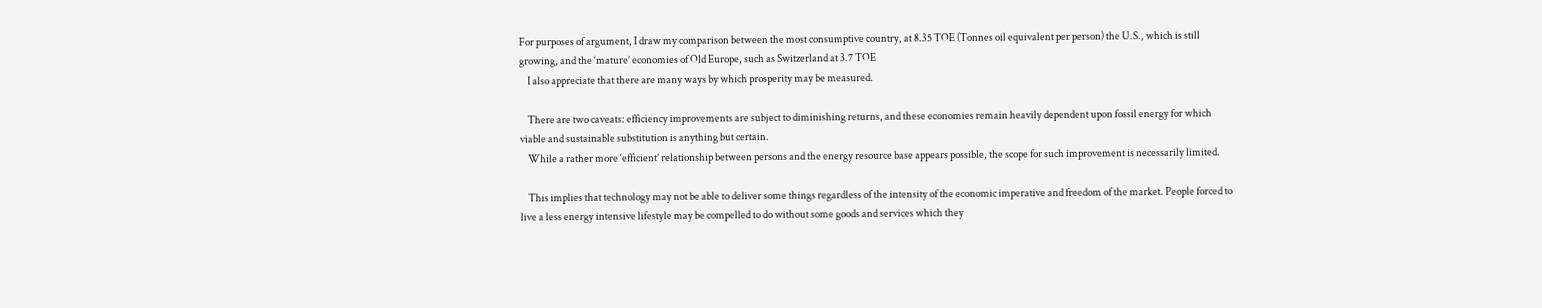For purposes of argument, I draw my comparison between the most consumptive country, at 8.35 TOE (Tonnes oil equivalent per person) the U.S., which is still growing, and the ‘mature’ economies of Old Europe, such as Switzerland at 3.7 TOE
    I also appreciate that there are many ways by which prosperity may be measured.

    There are two caveats: efficiency improvements are subject to diminishing returns, and these economies remain heavily dependent upon fossil energy for which viable and sustainable substitution is anything but certain.
    While a rather more ‘efficient’ relationship between persons and the energy resource base appears possible, the scope for such improvement is necessarily limited.

    This implies that technology may not be able to deliver some things regardless of the intensity of the economic imperative and freedom of the market. People forced to live a less energy intensive lifestyle may be compelled to do without some goods and services which they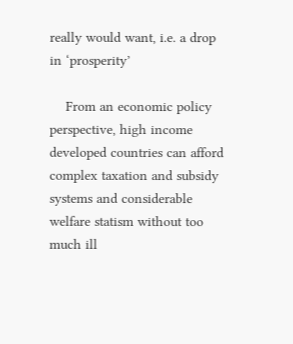really would want, i.e. a drop in ‘prosperity’

    From an economic policy perspective, high income developed countries can afford complex taxation and subsidy systems and considerable welfare statism without too much ill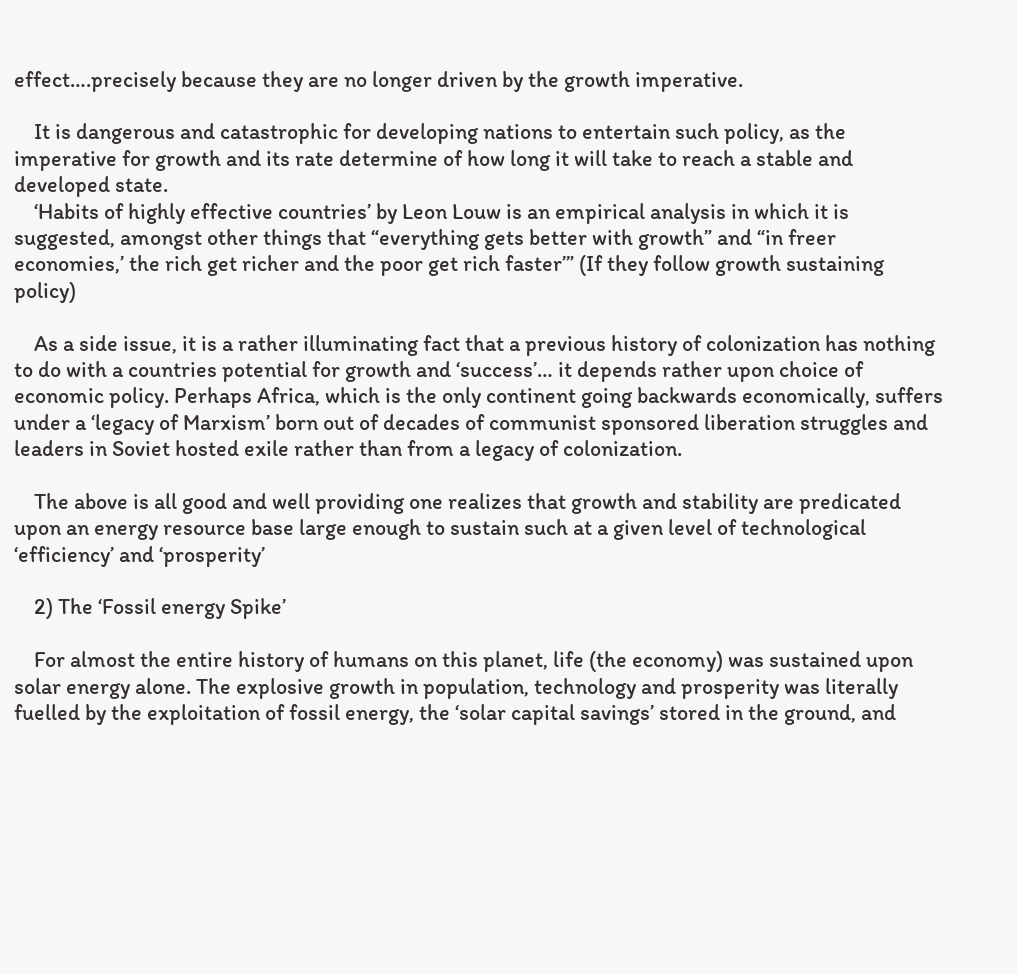effect….precisely because they are no longer driven by the growth imperative.

    It is dangerous and catastrophic for developing nations to entertain such policy, as the imperative for growth and its rate determine of how long it will take to reach a stable and developed state.
    ‘Habits of highly effective countries’ by Leon Louw is an empirical analysis in which it is suggested, amongst other things that “everything gets better with growth” and “in freer economies,’ the rich get richer and the poor get rich faster’” (If they follow growth sustaining policy)

    As a side issue, it is a rather illuminating fact that a previous history of colonization has nothing to do with a countries potential for growth and ‘success’… it depends rather upon choice of economic policy. Perhaps Africa, which is the only continent going backwards economically, suffers under a ‘legacy of Marxism’ born out of decades of communist sponsored liberation struggles and leaders in Soviet hosted exile rather than from a legacy of colonization.

    The above is all good and well providing one realizes that growth and stability are predicated upon an energy resource base large enough to sustain such at a given level of technological ‘efficiency’ and ‘prosperity’

    2) The ‘Fossil energy Spike’

    For almost the entire history of humans on this planet, life (the economy) was sustained upon solar energy alone. The explosive growth in population, technology and prosperity was literally fuelled by the exploitation of fossil energy, the ‘solar capital savings’ stored in the ground, and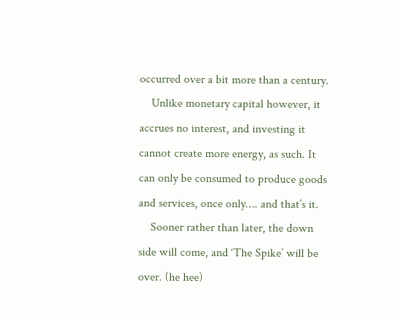occurred over a bit more than a century.
    Unlike monetary capital however, it accrues no interest, and investing it cannot create more energy, as such. It can only be consumed to produce goods and services, once only…. and that’s it.
    Sooner rather than later, the down side will come, and ‘The Spike’ will be over. (he hee)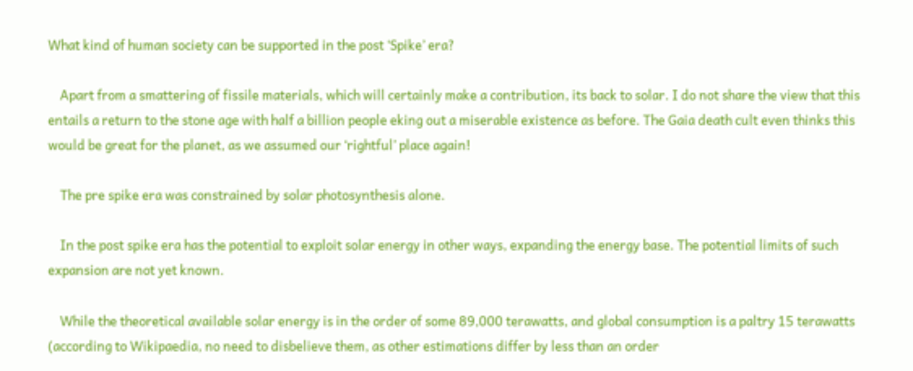What kind of human society can be supported in the post ‘Spike’ era?

    Apart from a smattering of fissile materials, which will certainly make a contribution, its back to solar. I do not share the view that this entails a return to the stone age with half a billion people eking out a miserable existence as before. The Gaia death cult even thinks this would be great for the planet, as we assumed our ‘rightful’ place again!

    The pre spike era was constrained by solar photosynthesis alone.

    In the post spike era has the potential to exploit solar energy in other ways, expanding the energy base. The potential limits of such expansion are not yet known.

    While the theoretical available solar energy is in the order of some 89,000 terawatts, and global consumption is a paltry 15 terawatts (according to Wikipaedia, no need to disbelieve them, as other estimations differ by less than an order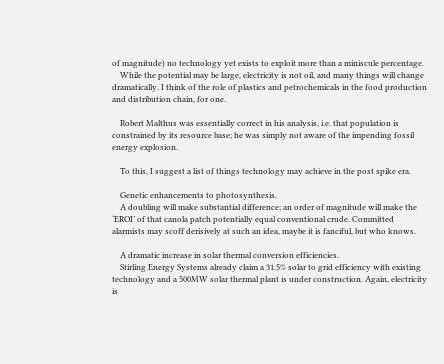of magnitude) no technology yet exists to exploit more than a miniscule percentage.
    While the potential may be large, electricity is not oil, and many things will change dramatically. I think of the role of plastics and petrochemicals in the food production and distribution chain, for one.

    Robert Malthus was essentially correct in his analysis, i.e. that population is constrained by its resource base; he was simply not aware of the impending fossil energy explosion.

    To this, I suggest a list of things technology may achieve in the post spike era.

    Genetic enhancements to photosynthesis.
    A doubling will make substantial difference; an order of magnitude will make the ‘EROI’ of that canola patch potentially equal conventional crude. Committed alarmists may scoff derisively at such an idea, maybe it is fanciful, but who knows.

    A dramatic increase in solar thermal conversion efficiencies.
    Stirling Energy Systems already claim a 31.5% solar to grid efficiency with existing technology and a 500MW solar thermal plant is under construction. Again, electricity is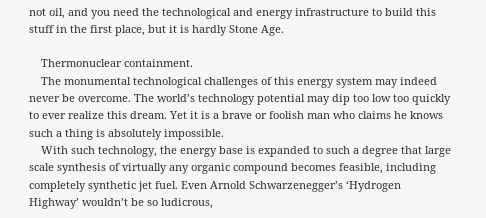not oil, and you need the technological and energy infrastructure to build this stuff in the first place, but it is hardly Stone Age.

    Thermonuclear containment.
    The monumental technological challenges of this energy system may indeed never be overcome. The world’s technology potential may dip too low too quickly to ever realize this dream. Yet it is a brave or foolish man who claims he knows such a thing is absolutely impossible.
    With such technology, the energy base is expanded to such a degree that large scale synthesis of virtually any organic compound becomes feasible, including completely synthetic jet fuel. Even Arnold Schwarzenegger’s ‘Hydrogen Highway’ wouldn’t be so ludicrous,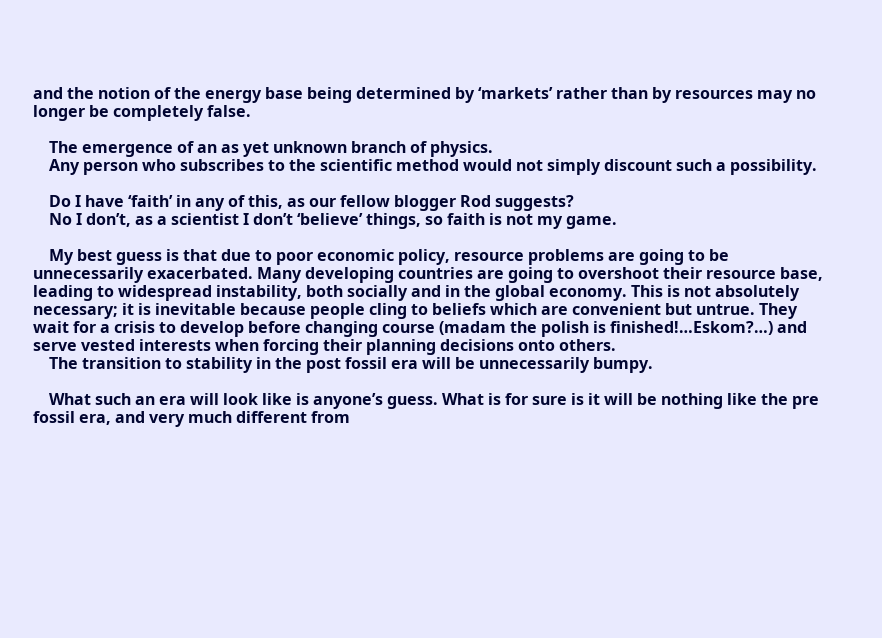and the notion of the energy base being determined by ‘markets’ rather than by resources may no longer be completely false.

    The emergence of an as yet unknown branch of physics.
    Any person who subscribes to the scientific method would not simply discount such a possibility.

    Do I have ‘faith’ in any of this, as our fellow blogger Rod suggests?
    No I don’t, as a scientist I don’t ‘believe’ things, so faith is not my game.

    My best guess is that due to poor economic policy, resource problems are going to be unnecessarily exacerbated. Many developing countries are going to overshoot their resource base, leading to widespread instability, both socially and in the global economy. This is not absolutely necessary; it is inevitable because people cling to beliefs which are convenient but untrue. They wait for a crisis to develop before changing course (madam the polish is finished!…Eskom?…) and serve vested interests when forcing their planning decisions onto others.
    The transition to stability in the post fossil era will be unnecessarily bumpy.

    What such an era will look like is anyone’s guess. What is for sure is it will be nothing like the pre fossil era, and very much different from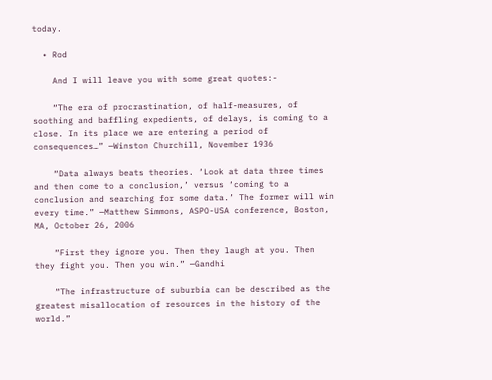today.

  • Rod

    And I will leave you with some great quotes:-

    “The era of procrastination, of half-measures, of soothing and baffling expedients, of delays, is coming to a close. In its place we are entering a period of consequences…” —Winston Churchill, November 1936

    “Data always beats theories. ‘Look at data three times and then come to a conclusion,’ versus ‘coming to a conclusion and searching for some data.’ The former will win every time.” —Matthew Simmons, ASPO-USA conference, Boston, MA, October 26, 2006

    “First they ignore you. Then they laugh at you. Then they fight you. Then you win.” —Gandhi

    “The infrastructure of suburbia can be described as the greatest misallocation of resources in the history of the world.”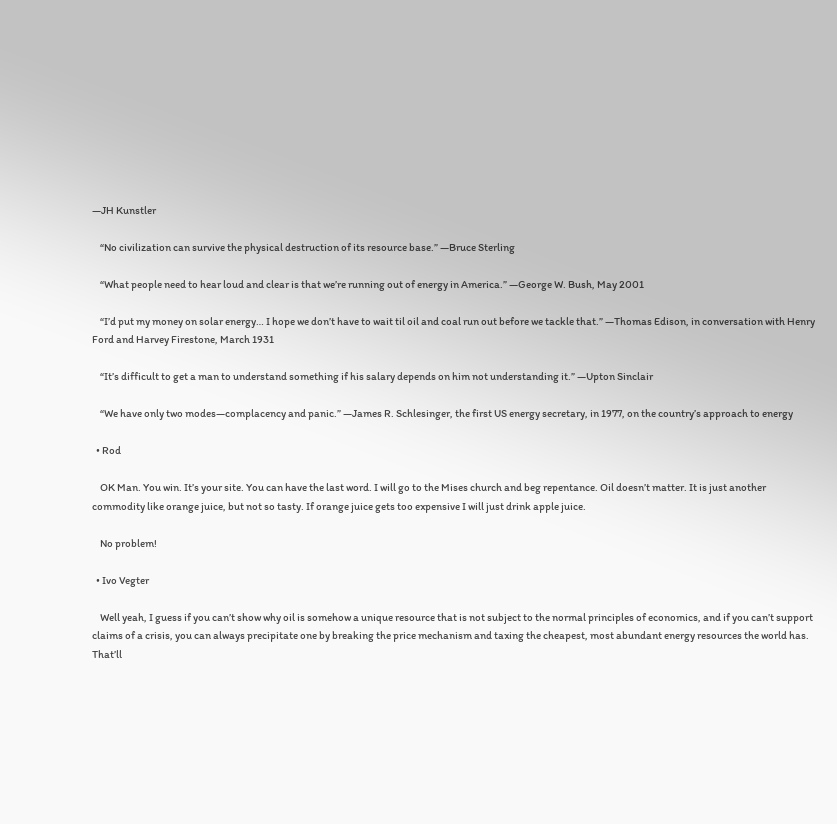—JH Kunstler

    “No civilization can survive the physical destruction of its resource base.” —Bruce Sterling

    “What people need to hear loud and clear is that we’re running out of energy in America.” —George W. Bush, May 2001

    “I’d put my money on solar energy… I hope we don’t have to wait til oil and coal run out before we tackle that.” —Thomas Edison, in conversation with Henry Ford and Harvey Firestone, March 1931

    “It’s difficult to get a man to understand something if his salary depends on him not understanding it.” —Upton Sinclair

    “We have only two modes—complacency and panic.” —James R. Schlesinger, the first US energy secretary, in 1977, on the country’s approach to energy

  • Rod

    OK Man. You win. It’s your site. You can have the last word. I will go to the Mises church and beg repentance. Oil doesn’t matter. It is just another commodity like orange juice, but not so tasty. If orange juice gets too expensive I will just drink apple juice.

    No problem!

  • Ivo Vegter

    Well yeah, I guess if you can’t show why oil is somehow a unique resource that is not subject to the normal principles of economics, and if you can’t support claims of a crisis, you can always precipitate one by breaking the price mechanism and taxing the cheapest, most abundant energy resources the world has. That’ll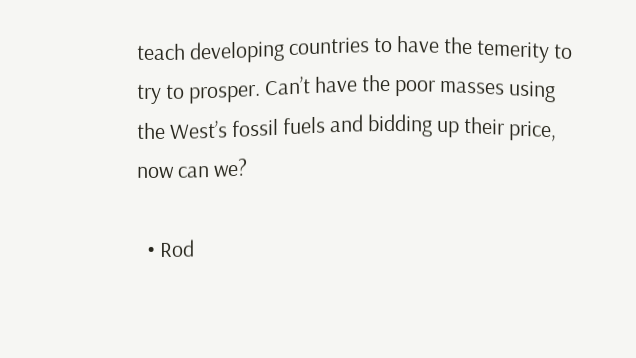teach developing countries to have the temerity to try to prosper. Can’t have the poor masses using the West’s fossil fuels and bidding up their price, now can we?

  • Rod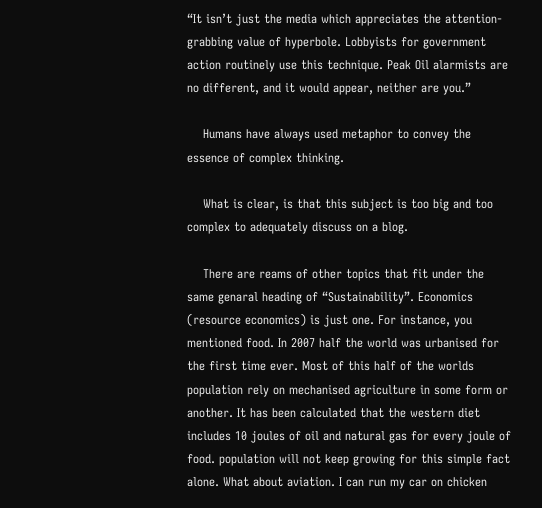“It isn’t just the media which appreciates the attention-grabbing value of hyperbole. Lobbyists for government action routinely use this technique. Peak Oil alarmists are no different, and it would appear, neither are you.”

    Humans have always used metaphor to convey the essence of complex thinking.

    What is clear, is that this subject is too big and too complex to adequately discuss on a blog.

    There are reams of other topics that fit under the same genaral heading of “Sustainability”. Economics (resource economics) is just one. For instance, you mentioned food. In 2007 half the world was urbanised for the first time ever. Most of this half of the worlds population rely on mechanised agriculture in some form or another. It has been calculated that the western diet includes 10 joules of oil and natural gas for every joule of food. population will not keep growing for this simple fact alone. What about aviation. I can run my car on chicken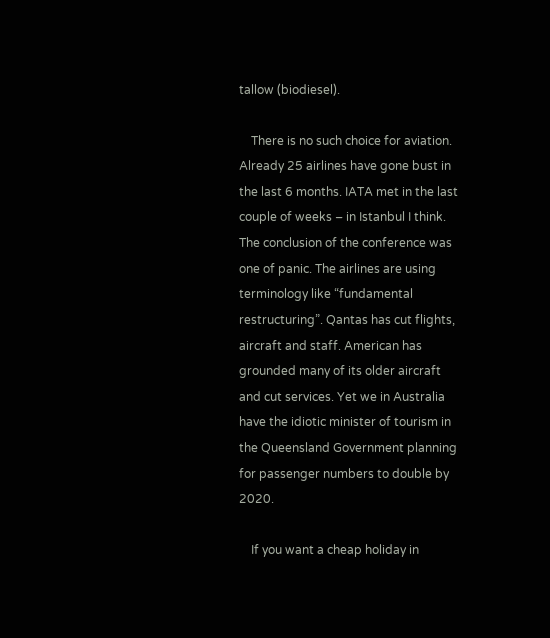tallow (biodiesel).

    There is no such choice for aviation. Already 25 airlines have gone bust in the last 6 months. IATA met in the last couple of weeks – in Istanbul I think. The conclusion of the conference was one of panic. The airlines are using terminology like “fundamental restructuring”. Qantas has cut flights, aircraft and staff. American has grounded many of its older aircraft and cut services. Yet we in Australia have the idiotic minister of tourism in the Queensland Government planning for passenger numbers to double by 2020.

    If you want a cheap holiday in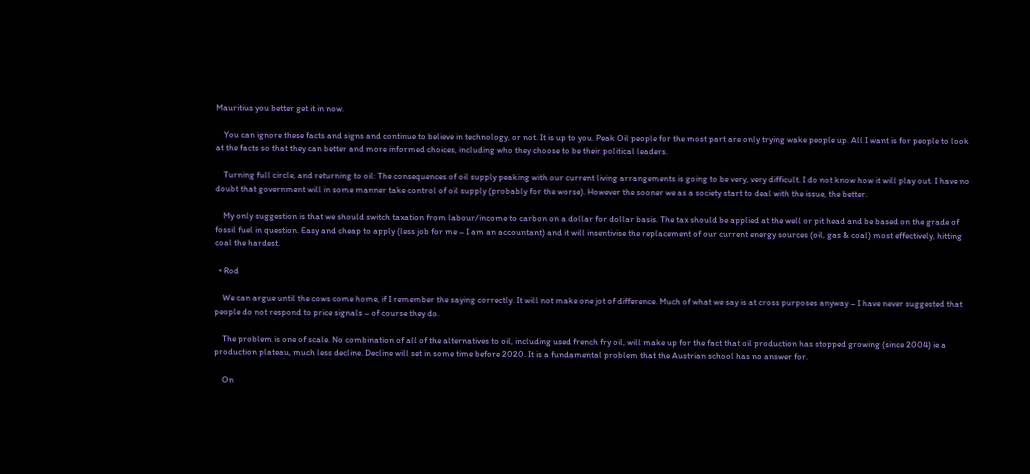Mauritius you better get it in now.

    You can ignore these facts and signs and continue to believe in technology, or not. It is up to you. Peak Oil people for the most part are only trying wake people up. All I want is for people to look at the facts so that they can better and more informed choices, including who they choose to be their political leaders.

    Turning full circle, and returning to oil: The consequences of oil supply peaking with our current living arrangements is going to be very, very difficult. I do not know how it will play out. I have no doubt that government will in some manner take control of oil supply (probably for the worse). However the sooner we as a society start to deal with the issue, the better.

    My only suggestion is that we should switch taxation from labour/income to carbon on a dollar for dollar basis. The tax should be applied at the well or pit head and be based on the grade of fossil fuel in question. Easy and cheap to apply (less job for me – I am an accountant) and it will insentivise the replacement of our current energy sources (oil, gas & coal) most effectively, hitting coal the hardest.

  • Rod

    We can argue until the cows come home, if I remember the saying correctly. It will not make one jot of difference. Much of what we say is at cross purposes anyway – I have never suggested that people do not respond to price signals – of course they do.

    The problem is one of scale. No combination of all of the alternatives to oil, including used french fry oil, will make up for the fact that oil production has stopped growing (since 2004) ie a production plateau, much less decline. Decline will set in some time before 2020. It is a fundamental problem that the Austrian school has no answer for.

    On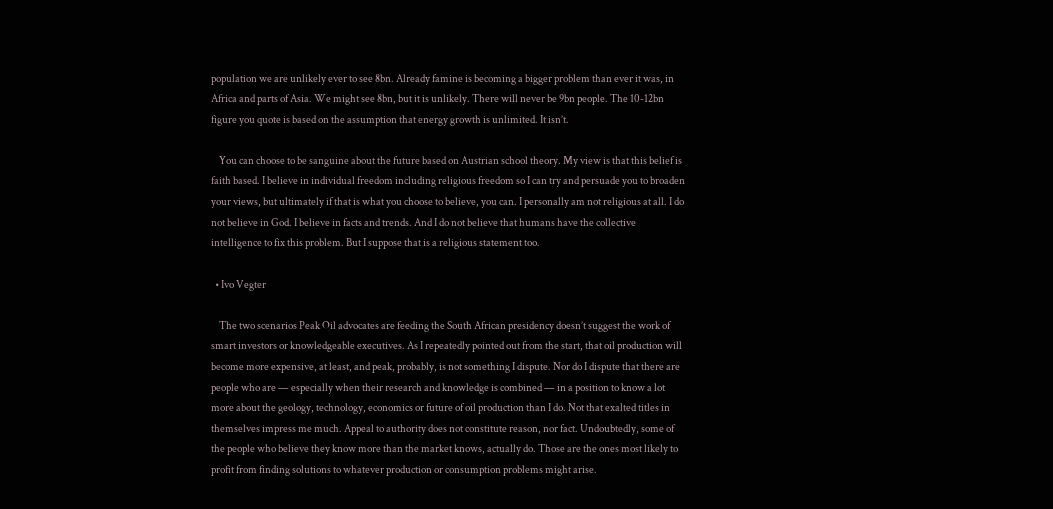population we are unlikely ever to see 8bn. Already famine is becoming a bigger problem than ever it was, in Africa and parts of Asia. We might see 8bn, but it is unlikely. There will never be 9bn people. The 10-12bn figure you quote is based on the assumption that energy growth is unlimited. It isn’t.

    You can choose to be sanguine about the future based on Austrian school theory. My view is that this belief is faith based. I believe in individual freedom including religious freedom so I can try and persuade you to broaden your views, but ultimately if that is what you choose to believe, you can. I personally am not religious at all. I do not believe in God. I believe in facts and trends. And I do not believe that humans have the collective intelligence to fix this problem. But I suppose that is a religious statement too.

  • Ivo Vegter

    The two scenarios Peak Oil advocates are feeding the South African presidency doesn’t suggest the work of smart investors or knowledgeable executives. As I repeatedly pointed out from the start, that oil production will become more expensive, at least, and peak, probably, is not something I dispute. Nor do I dispute that there are people who are — especially when their research and knowledge is combined — in a position to know a lot more about the geology, technology, economics or future of oil production than I do. Not that exalted titles in themselves impress me much. Appeal to authority does not constitute reason, nor fact. Undoubtedly, some of the people who believe they know more than the market knows, actually do. Those are the ones most likely to profit from finding solutions to whatever production or consumption problems might arise.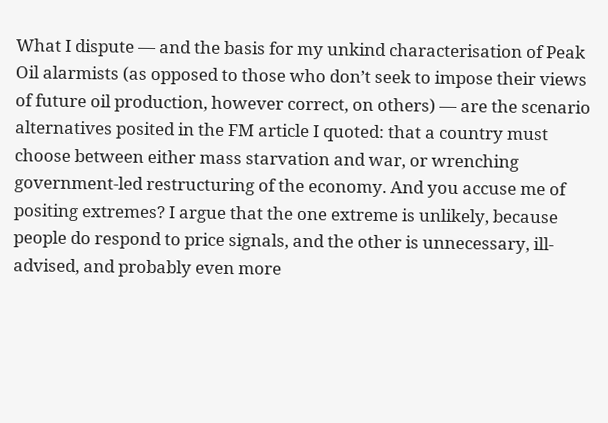What I dispute — and the basis for my unkind characterisation of Peak Oil alarmists (as opposed to those who don’t seek to impose their views of future oil production, however correct, on others) — are the scenario alternatives posited in the FM article I quoted: that a country must choose between either mass starvation and war, or wrenching government-led restructuring of the economy. And you accuse me of positing extremes? I argue that the one extreme is unlikely, because people do respond to price signals, and the other is unnecessary, ill-advised, and probably even more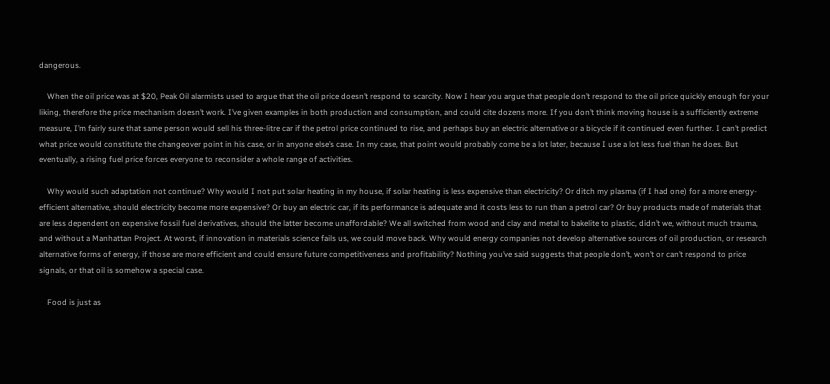dangerous.

    When the oil price was at $20, Peak Oil alarmists used to argue that the oil price doesn’t respond to scarcity. Now I hear you argue that people don’t respond to the oil price quickly enough for your liking, therefore the price mechanism doesn’t work. I’ve given examples in both production and consumption, and could cite dozens more. If you don’t think moving house is a sufficiently extreme measure, I’m fairly sure that same person would sell his three-litre car if the petrol price continued to rise, and perhaps buy an electric alternative or a bicycle if it continued even further. I can’t predict what price would constitute the changeover point in his case, or in anyone else’s case. In my case, that point would probably come be a lot later, because I use a lot less fuel than he does. But eventually, a rising fuel price forces everyone to reconsider a whole range of activities.

    Why would such adaptation not continue? Why would I not put solar heating in my house, if solar heating is less expensive than electricity? Or ditch my plasma (if I had one) for a more energy-efficient alternative, should electricity become more expensive? Or buy an electric car, if its performance is adequate and it costs less to run than a petrol car? Or buy products made of materials that are less dependent on expensive fossil fuel derivatives, should the latter become unaffordable? We all switched from wood and clay and metal to bakelite to plastic, didn’t we, without much trauma, and without a Manhattan Project. At worst, if innovation in materials science fails us, we could move back. Why would energy companies not develop alternative sources of oil production, or research alternative forms of energy, if those are more efficient and could ensure future competitiveness and profitability? Nothing you’ve said suggests that people don’t, won’t or can’t respond to price signals, or that oil is somehow a special case.

    Food is just as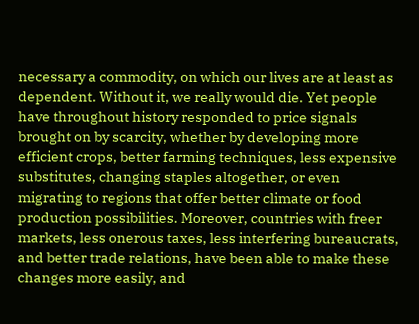necessary a commodity, on which our lives are at least as dependent. Without it, we really would die. Yet people have throughout history responded to price signals brought on by scarcity, whether by developing more efficient crops, better farming techniques, less expensive substitutes, changing staples altogether, or even migrating to regions that offer better climate or food production possibilities. Moreover, countries with freer markets, less onerous taxes, less interfering bureaucrats, and better trade relations, have been able to make these changes more easily, and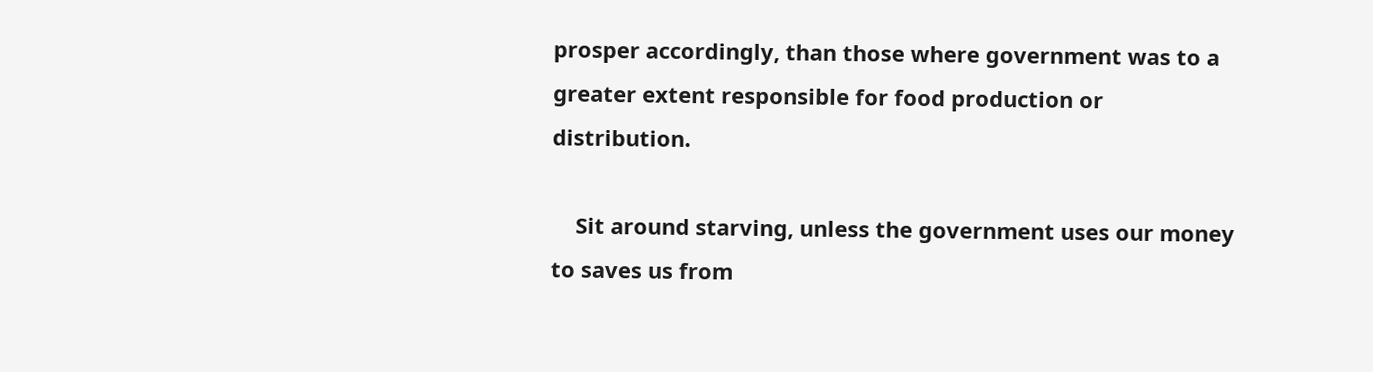prosper accordingly, than those where government was to a greater extent responsible for food production or distribution.

    Sit around starving, unless the government uses our money to saves us from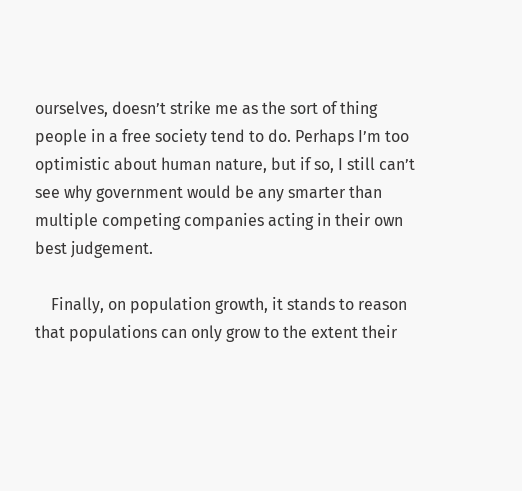ourselves, doesn’t strike me as the sort of thing people in a free society tend to do. Perhaps I’m too optimistic about human nature, but if so, I still can’t see why government would be any smarter than multiple competing companies acting in their own best judgement.

    Finally, on population growth, it stands to reason that populations can only grow to the extent their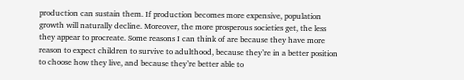production can sustain them. If production becomes more expensive, population growth will naturally decline. Moreover, the more prosperous societies get, the less they appear to procreate. Some reasons I can think of are because they have more reason to expect children to survive to adulthood, because they’re in a better position to choose how they live, and because they’re better able to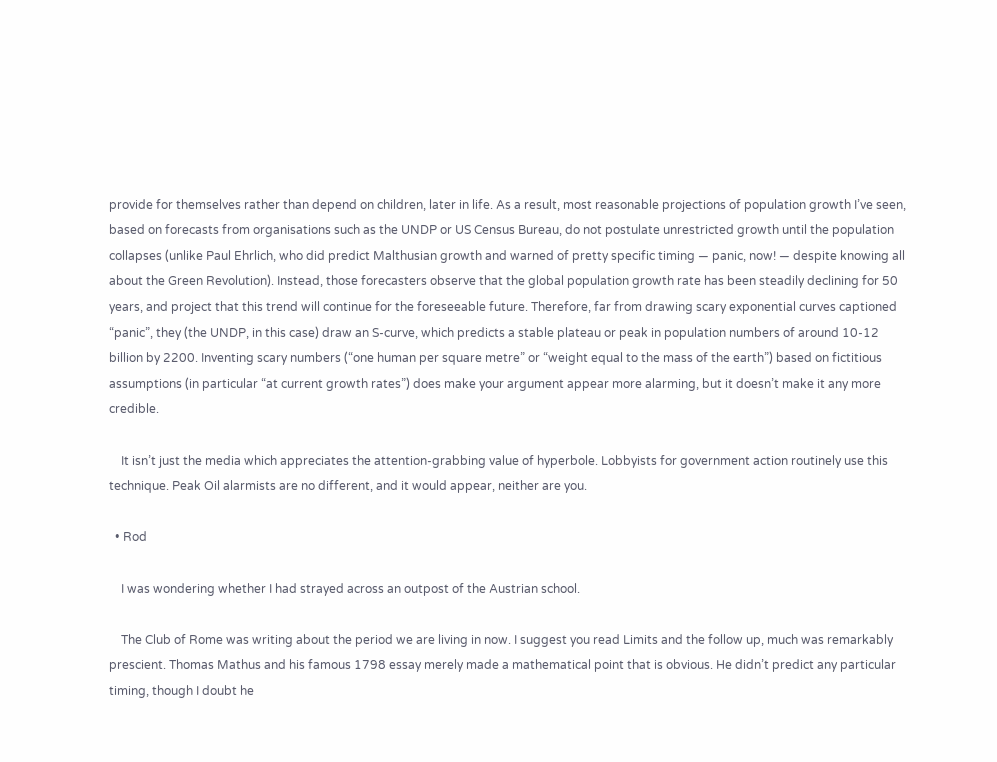provide for themselves rather than depend on children, later in life. As a result, most reasonable projections of population growth I’ve seen, based on forecasts from organisations such as the UNDP or US Census Bureau, do not postulate unrestricted growth until the population collapses (unlike Paul Ehrlich, who did predict Malthusian growth and warned of pretty specific timing — panic, now! — despite knowing all about the Green Revolution). Instead, those forecasters observe that the global population growth rate has been steadily declining for 50 years, and project that this trend will continue for the foreseeable future. Therefore, far from drawing scary exponential curves captioned “panic”, they (the UNDP, in this case) draw an S-curve, which predicts a stable plateau or peak in population numbers of around 10-12 billion by 2200. Inventing scary numbers (“one human per square metre” or “weight equal to the mass of the earth”) based on fictitious assumptions (in particular “at current growth rates”) does make your argument appear more alarming, but it doesn’t make it any more credible.

    It isn’t just the media which appreciates the attention-grabbing value of hyperbole. Lobbyists for government action routinely use this technique. Peak Oil alarmists are no different, and it would appear, neither are you.

  • Rod

    I was wondering whether I had strayed across an outpost of the Austrian school.

    The Club of Rome was writing about the period we are living in now. I suggest you read Limits and the follow up, much was remarkably prescient. Thomas Mathus and his famous 1798 essay merely made a mathematical point that is obvious. He didn’t predict any particular timing, though I doubt he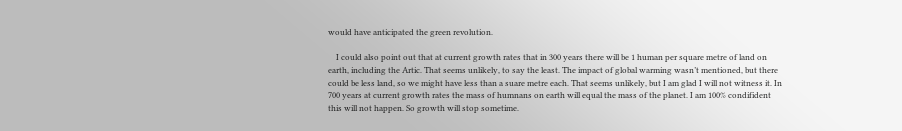would have anticipated the green revolution.

    I could also point out that at current growth rates that in 300 years there will be 1 human per square metre of land on earth, including the Artic. That seems unlikely, to say the least. The impact of global warming wasn’t mentioned, but there could be less land, so we might have less than a suare metre each. That seems unlikely, but I am glad I will not witness it. In 700 years at current growth rates the mass of humnans on earth will equal the mass of the planet. I am 100% condifident this will not happen. So growth will stop sometime.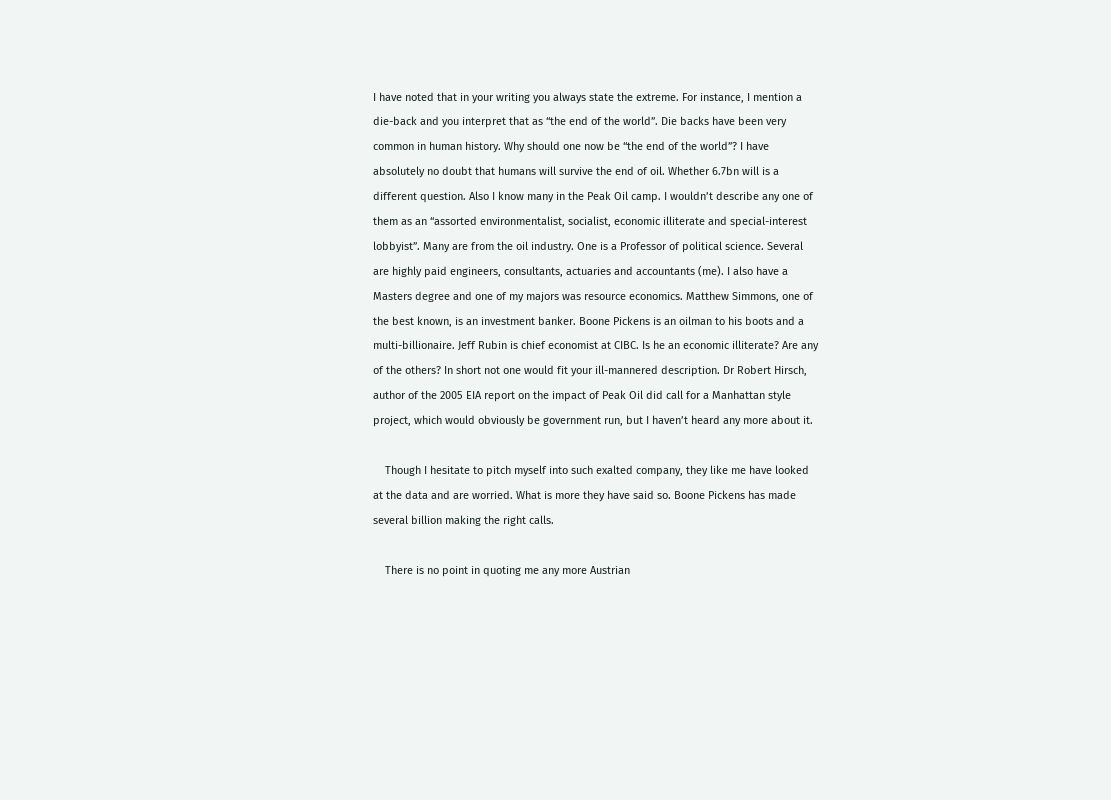I have noted that in your writing you always state the extreme. For instance, I mention a die-back and you interpret that as “the end of the world”. Die backs have been very common in human history. Why should one now be “the end of the world”? I have absolutely no doubt that humans will survive the end of oil. Whether 6.7bn will is a different question. Also I know many in the Peak Oil camp. I wouldn’t describe any one of them as an “assorted environmentalist, socialist, economic illiterate and special-interest lobbyist”. Many are from the oil industry. One is a Professor of political science. Several are highly paid engineers, consultants, actuaries and accountants (me). I also have a Masters degree and one of my majors was resource economics. Matthew Simmons, one of the best known, is an investment banker. Boone Pickens is an oilman to his boots and a multi-billionaire. Jeff Rubin is chief economist at CIBC. Is he an economic illiterate? Are any of the others? In short not one would fit your ill-mannered description. Dr Robert Hirsch, author of the 2005 EIA report on the impact of Peak Oil did call for a Manhattan style project, which would obviously be government run, but I haven’t heard any more about it.

    Though I hesitate to pitch myself into such exalted company, they like me have looked at the data and are worried. What is more they have said so. Boone Pickens has made several billion making the right calls.

    There is no point in quoting me any more Austrian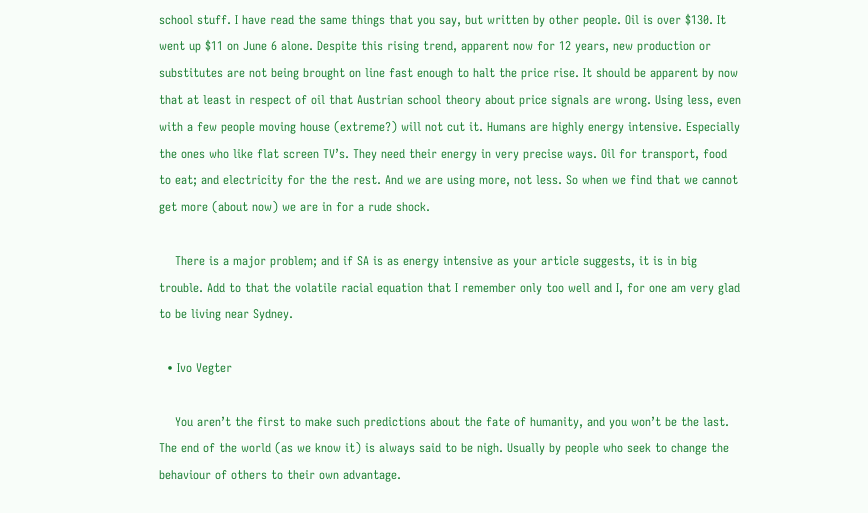school stuff. I have read the same things that you say, but written by other people. Oil is over $130. It went up $11 on June 6 alone. Despite this rising trend, apparent now for 12 years, new production or substitutes are not being brought on line fast enough to halt the price rise. It should be apparent by now that at least in respect of oil that Austrian school theory about price signals are wrong. Using less, even with a few people moving house (extreme?) will not cut it. Humans are highly energy intensive. Especially the ones who like flat screen TV’s. They need their energy in very precise ways. Oil for transport, food to eat; and electricity for the the rest. And we are using more, not less. So when we find that we cannot get more (about now) we are in for a rude shock.

    There is a major problem; and if SA is as energy intensive as your article suggests, it is in big trouble. Add to that the volatile racial equation that I remember only too well and I, for one am very glad to be living near Sydney.

  • Ivo Vegter

    You aren’t the first to make such predictions about the fate of humanity, and you won’t be the last. The end of the world (as we know it) is always said to be nigh. Usually by people who seek to change the behaviour of others to their own advantage.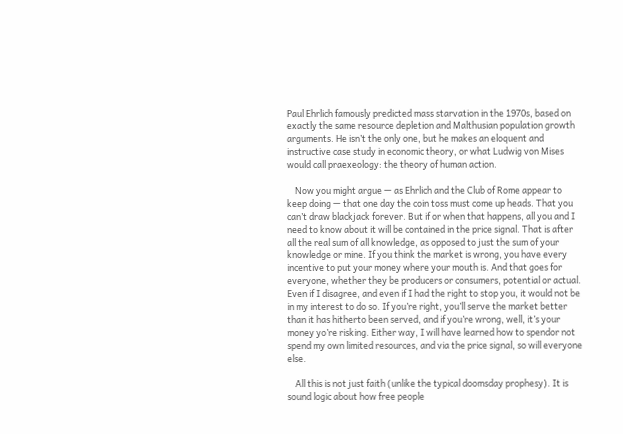Paul Ehrlich famously predicted mass starvation in the 1970s, based on exactly the same resource depletion and Malthusian population growth arguments. He isn’t the only one, but he makes an eloquent and instructive case study in economic theory, or what Ludwig von Mises would call praexeology: the theory of human action.

    Now you might argue — as Ehrlich and the Club of Rome appear to keep doing — that one day the coin toss must come up heads. That you can’t draw blackjack forever. But if or when that happens, all you and I need to know about it will be contained in the price signal. That is after all the real sum of all knowledge, as opposed to just the sum of your knowledge or mine. If you think the market is wrong, you have every incentive to put your money where your mouth is. And that goes for everyone, whether they be producers or consumers, potential or actual. Even if I disagree, and even if I had the right to stop you, it would not be in my interest to do so. If you’re right, you’ll serve the market better than it has hitherto been served, and if you’re wrong, well, it’s your money yo’re risking. Either way, I will have learned how to spendor not spend my own limited resources, and via the price signal, so will everyone else.

    All this is not just faith (unlike the typical doomsday prophesy). It is sound logic about how free people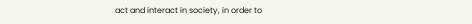act and interact in society, in order to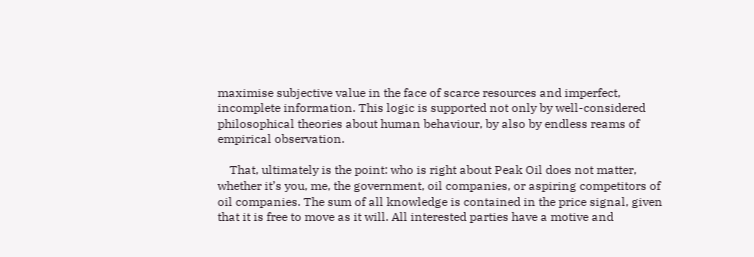maximise subjective value in the face of scarce resources and imperfect, incomplete information. This logic is supported not only by well-considered philosophical theories about human behaviour, by also by endless reams of empirical observation.

    That, ultimately is the point: who is right about Peak Oil does not matter, whether it’s you, me, the government, oil companies, or aspiring competitors of oil companies. The sum of all knowledge is contained in the price signal, given that it is free to move as it will. All interested parties have a motive and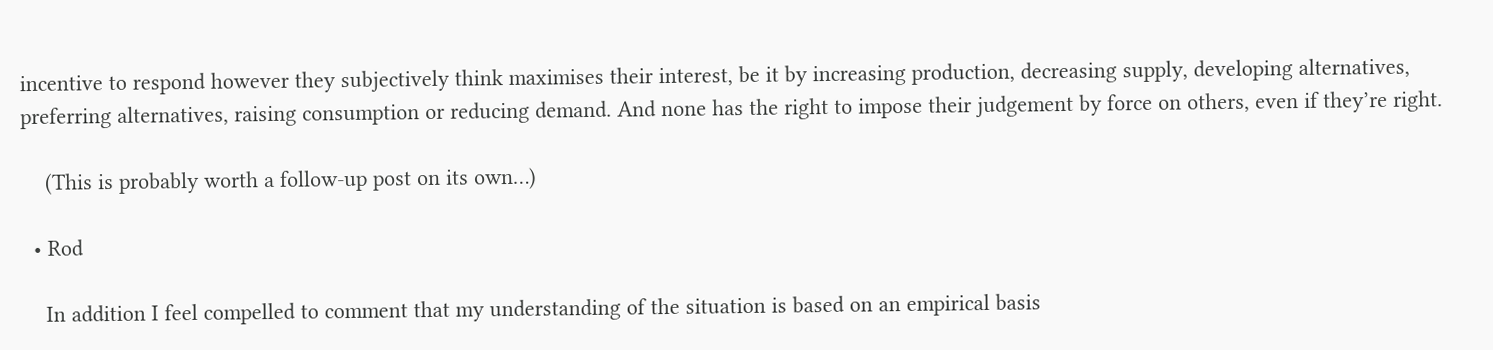incentive to respond however they subjectively think maximises their interest, be it by increasing production, decreasing supply, developing alternatives, preferring alternatives, raising consumption or reducing demand. And none has the right to impose their judgement by force on others, even if they’re right.

    (This is probably worth a follow-up post on its own…)

  • Rod

    In addition I feel compelled to comment that my understanding of the situation is based on an empirical basis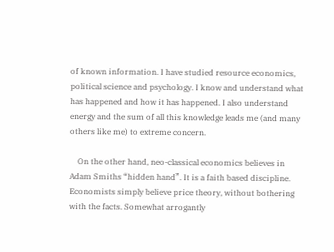of known information. I have studied resource economics, political science and psychology. I know and understand what has happened and how it has happened. I also understand energy and the sum of all this knowledge leads me (and many others like me) to extreme concern.

    On the other hand, neo-classical economics believes in Adam Smiths “hidden hand”. It is a faith based discipline. Economists simply believe price theory, without bothering with the facts. Somewhat arrogantly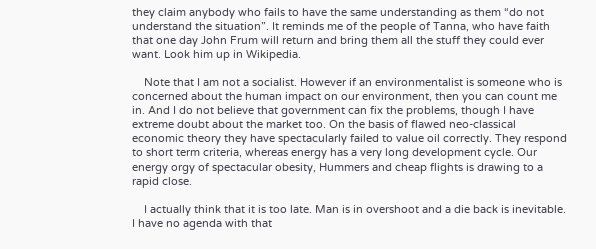they claim anybody who fails to have the same understanding as them “do not understand the situation”. It reminds me of the people of Tanna, who have faith that one day John Frum will return and bring them all the stuff they could ever want. Look him up in Wikipedia.

    Note that I am not a socialist. However if an environmentalist is someone who is concerned about the human impact on our environment, then you can count me in. And I do not believe that government can fix the problems, though I have extreme doubt about the market too. On the basis of flawed neo-classical economic theory they have spectacularly failed to value oil correctly. They respond to short term criteria, whereas energy has a very long development cycle. Our energy orgy of spectacular obesity, Hummers and cheap flights is drawing to a rapid close.

    I actually think that it is too late. Man is in overshoot and a die back is inevitable. I have no agenda with that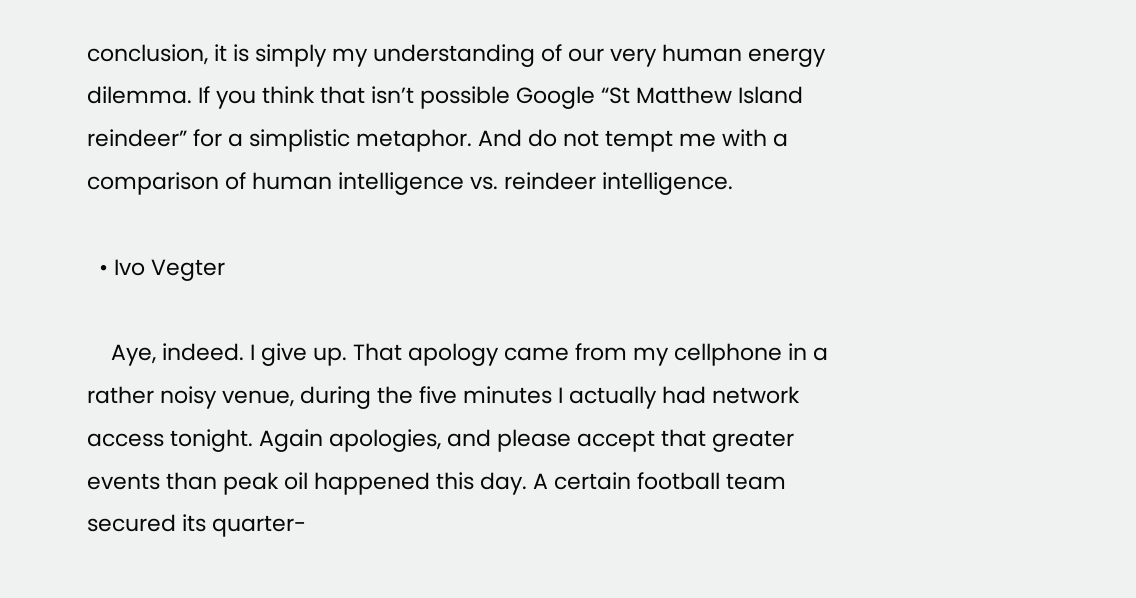conclusion, it is simply my understanding of our very human energy dilemma. If you think that isn’t possible Google “St Matthew Island reindeer” for a simplistic metaphor. And do not tempt me with a comparison of human intelligence vs. reindeer intelligence.

  • Ivo Vegter

    Aye, indeed. I give up. That apology came from my cellphone in a rather noisy venue, during the five minutes I actually had network access tonight. Again apologies, and please accept that greater events than peak oil happened this day. A certain football team secured its quarter-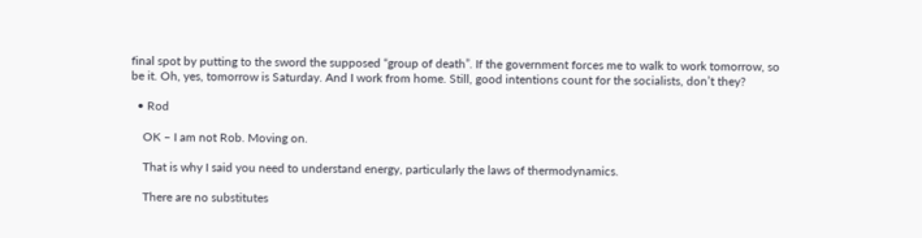final spot by putting to the sword the supposed “group of death”. If the government forces me to walk to work tomorrow, so be it. Oh, yes, tomorrow is Saturday. And I work from home. Still, good intentions count for the socialists, don’t they?

  • Rod

    OK – I am not Rob. Moving on.

    That is why I said you need to understand energy, particularly the laws of thermodynamics.

    There are no substitutes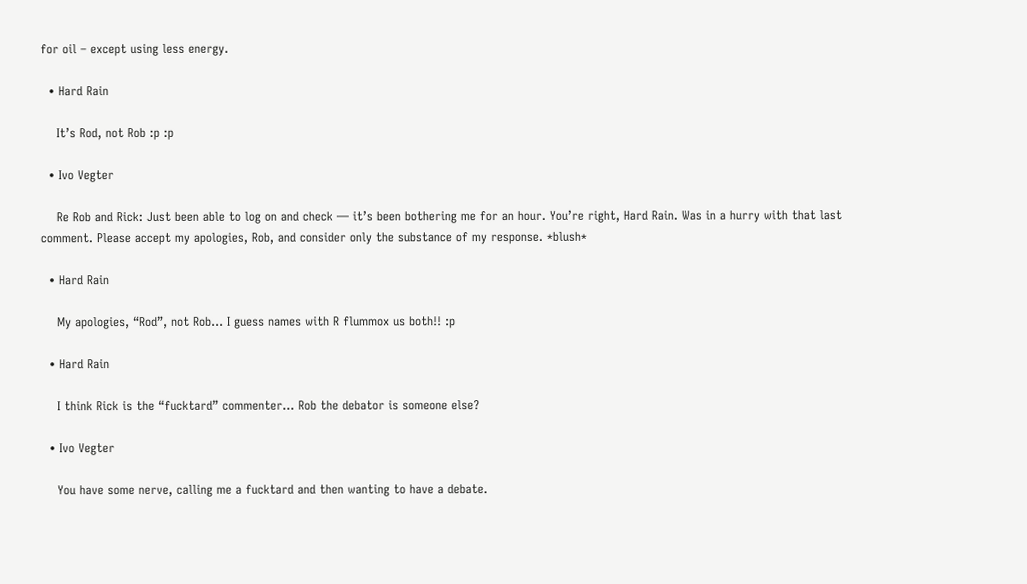for oil – except using less energy.

  • Hard Rain

    It’s Rod, not Rob :p :p

  • Ivo Vegter

    Re Rob and Rick: Just been able to log on and check — it’s been bothering me for an hour. You’re right, Hard Rain. Was in a hurry with that last comment. Please accept my apologies, Rob, and consider only the substance of my response. *blush*

  • Hard Rain

    My apologies, “Rod”, not Rob… I guess names with R flummox us both!! :p

  • Hard Rain

    I think Rick is the “fucktard” commenter… Rob the debator is someone else?

  • Ivo Vegter

    You have some nerve, calling me a fucktard and then wanting to have a debate.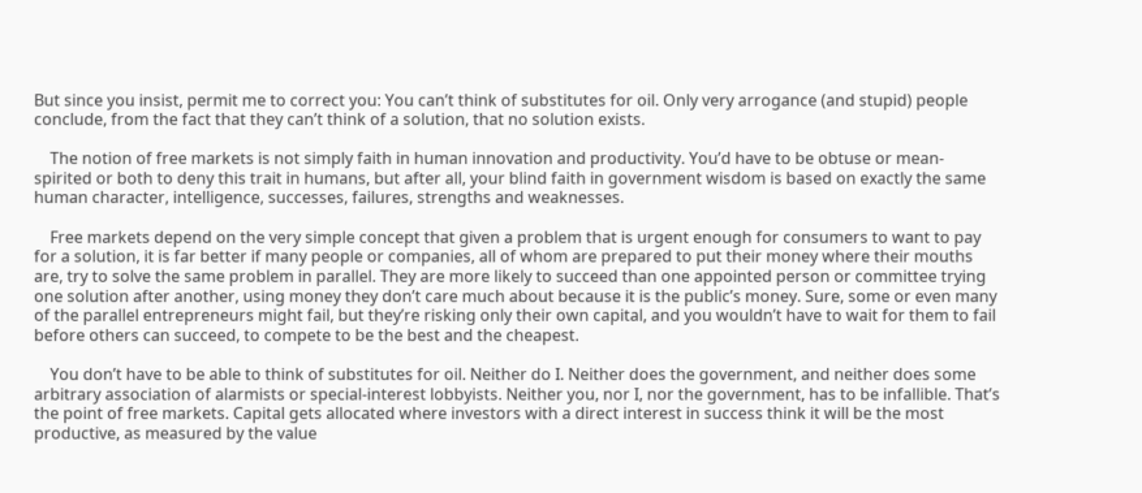But since you insist, permit me to correct you: You can’t think of substitutes for oil. Only very arrogance (and stupid) people conclude, from the fact that they can’t think of a solution, that no solution exists.

    The notion of free markets is not simply faith in human innovation and productivity. You’d have to be obtuse or mean-spirited or both to deny this trait in humans, but after all, your blind faith in government wisdom is based on exactly the same human character, intelligence, successes, failures, strengths and weaknesses.

    Free markets depend on the very simple concept that given a problem that is urgent enough for consumers to want to pay for a solution, it is far better if many people or companies, all of whom are prepared to put their money where their mouths are, try to solve the same problem in parallel. They are more likely to succeed than one appointed person or committee trying one solution after another, using money they don’t care much about because it is the public’s money. Sure, some or even many of the parallel entrepreneurs might fail, but they’re risking only their own capital, and you wouldn’t have to wait for them to fail before others can succeed, to compete to be the best and the cheapest.

    You don’t have to be able to think of substitutes for oil. Neither do I. Neither does the government, and neither does some arbitrary association of alarmists or special-interest lobbyists. Neither you, nor I, nor the government, has to be infallible. That’s the point of free markets. Capital gets allocated where investors with a direct interest in success think it will be the most productive, as measured by the value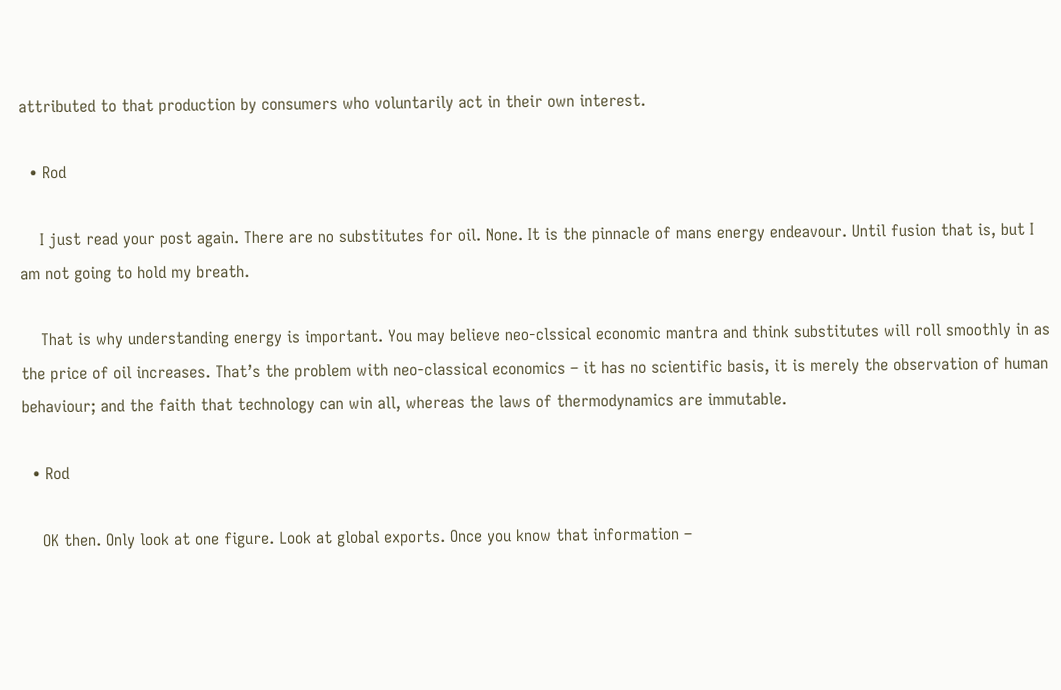attributed to that production by consumers who voluntarily act in their own interest.

  • Rod

    I just read your post again. There are no substitutes for oil. None. It is the pinnacle of mans energy endeavour. Until fusion that is, but I am not going to hold my breath.

    That is why understanding energy is important. You may believe neo-clssical economic mantra and think substitutes will roll smoothly in as the price of oil increases. That’s the problem with neo-classical economics – it has no scientific basis, it is merely the observation of human behaviour; and the faith that technology can win all, whereas the laws of thermodynamics are immutable.

  • Rod

    OK then. Only look at one figure. Look at global exports. Once you know that information –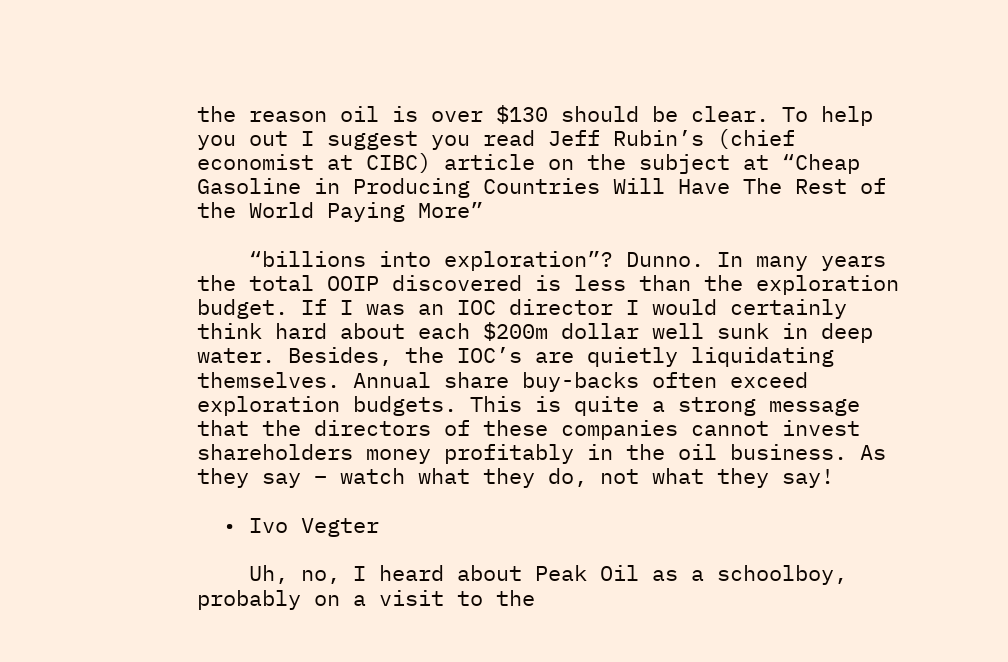the reason oil is over $130 should be clear. To help you out I suggest you read Jeff Rubin’s (chief economist at CIBC) article on the subject at “Cheap Gasoline in Producing Countries Will Have The Rest of the World Paying More”

    “billions into exploration”? Dunno. In many years the total OOIP discovered is less than the exploration budget. If I was an IOC director I would certainly think hard about each $200m dollar well sunk in deep water. Besides, the IOC’s are quietly liquidating themselves. Annual share buy-backs often exceed exploration budgets. This is quite a strong message that the directors of these companies cannot invest shareholders money profitably in the oil business. As they say – watch what they do, not what they say!

  • Ivo Vegter

    Uh, no, I heard about Peak Oil as a schoolboy, probably on a visit to the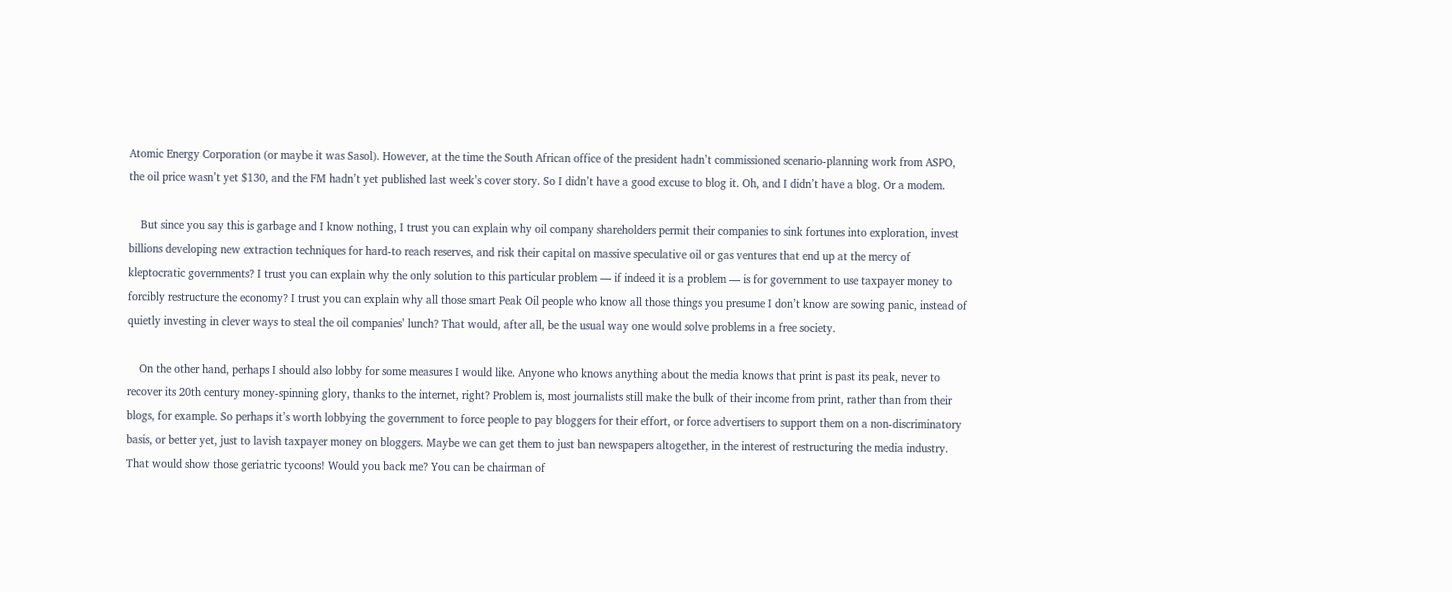Atomic Energy Corporation (or maybe it was Sasol). However, at the time the South African office of the president hadn’t commissioned scenario-planning work from ASPO, the oil price wasn’t yet $130, and the FM hadn’t yet published last week’s cover story. So I didn’t have a good excuse to blog it. Oh, and I didn’t have a blog. Or a modem.

    But since you say this is garbage and I know nothing, I trust you can explain why oil company shareholders permit their companies to sink fortunes into exploration, invest billions developing new extraction techniques for hard-to reach reserves, and risk their capital on massive speculative oil or gas ventures that end up at the mercy of kleptocratic governments? I trust you can explain why the only solution to this particular problem — if indeed it is a problem — is for government to use taxpayer money to forcibly restructure the economy? I trust you can explain why all those smart Peak Oil people who know all those things you presume I don’t know are sowing panic, instead of quietly investing in clever ways to steal the oil companies’ lunch? That would, after all, be the usual way one would solve problems in a free society.

    On the other hand, perhaps I should also lobby for some measures I would like. Anyone who knows anything about the media knows that print is past its peak, never to recover its 20th century money-spinning glory, thanks to the internet, right? Problem is, most journalists still make the bulk of their income from print, rather than from their blogs, for example. So perhaps it’s worth lobbying the government to force people to pay bloggers for their effort, or force advertisers to support them on a non-discriminatory basis, or better yet, just to lavish taxpayer money on bloggers. Maybe we can get them to just ban newspapers altogether, in the interest of restructuring the media industry. That would show those geriatric tycoons! Would you back me? You can be chairman of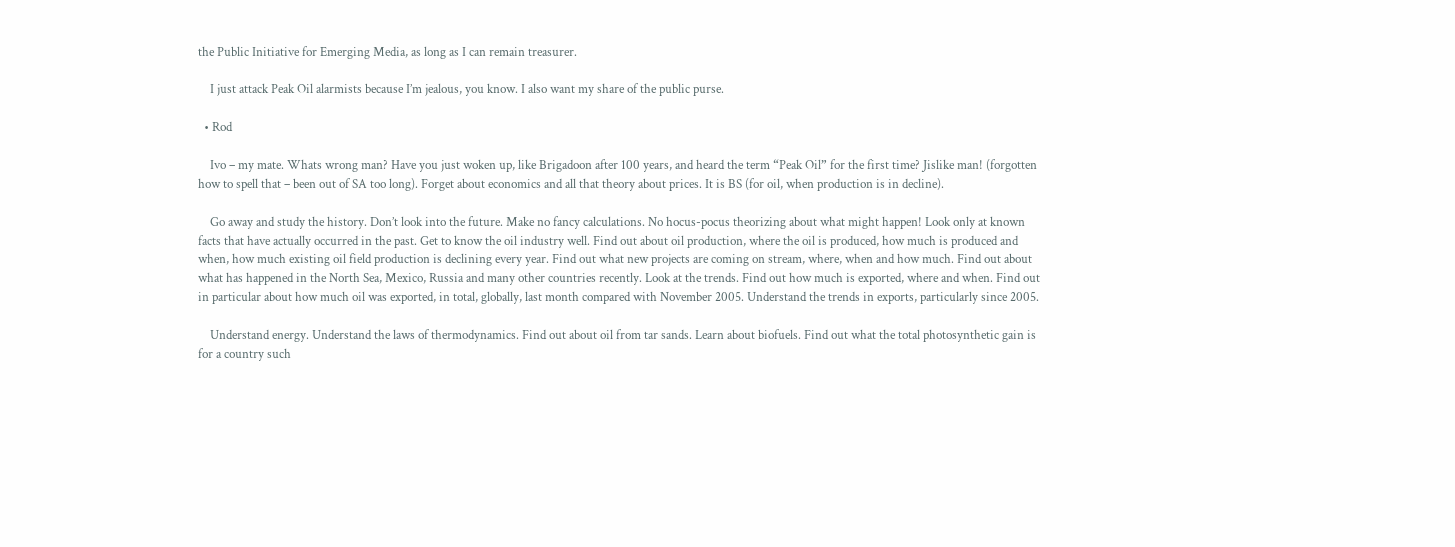the Public Initiative for Emerging Media, as long as I can remain treasurer.

    I just attack Peak Oil alarmists because I’m jealous, you know. I also want my share of the public purse.

  • Rod

    Ivo – my mate. Whats wrong man? Have you just woken up, like Brigadoon after 100 years, and heard the term “Peak Oil” for the first time? Jislike man! (forgotten how to spell that – been out of SA too long). Forget about economics and all that theory about prices. It is BS (for oil, when production is in decline).

    Go away and study the history. Don’t look into the future. Make no fancy calculations. No hocus-pocus theorizing about what might happen! Look only at known facts that have actually occurred in the past. Get to know the oil industry well. Find out about oil production, where the oil is produced, how much is produced and when, how much existing oil field production is declining every year. Find out what new projects are coming on stream, where, when and how much. Find out about what has happened in the North Sea, Mexico, Russia and many other countries recently. Look at the trends. Find out how much is exported, where and when. Find out in particular about how much oil was exported, in total, globally, last month compared with November 2005. Understand the trends in exports, particularly since 2005.

    Understand energy. Understand the laws of thermodynamics. Find out about oil from tar sands. Learn about biofuels. Find out what the total photosynthetic gain is for a country such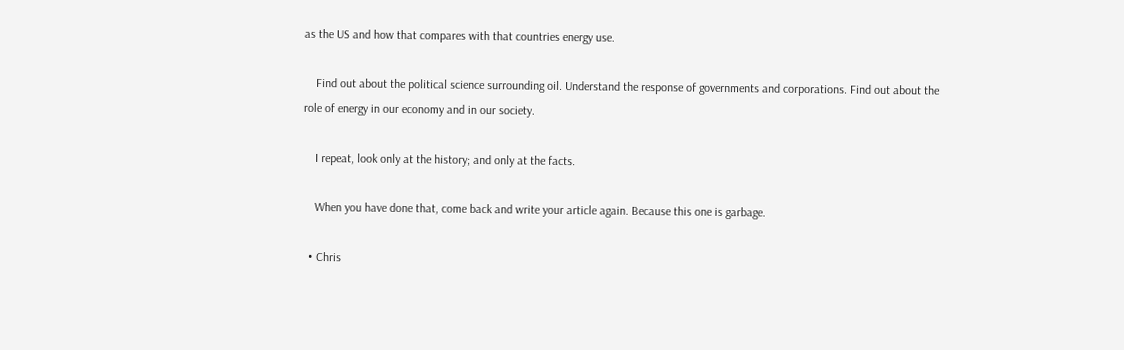as the US and how that compares with that countries energy use.

    Find out about the political science surrounding oil. Understand the response of governments and corporations. Find out about the role of energy in our economy and in our society.

    I repeat, look only at the history; and only at the facts.

    When you have done that, come back and write your article again. Because this one is garbage.

  • Chris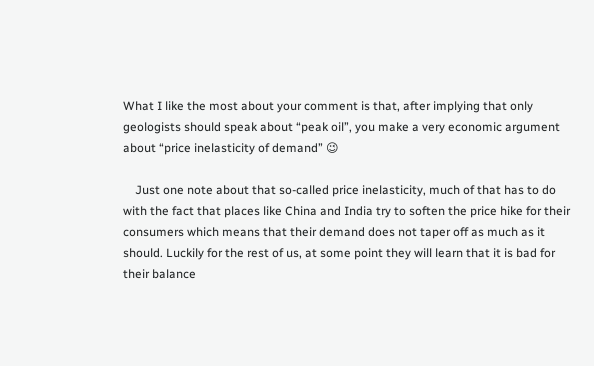What I like the most about your comment is that, after implying that only geologists should speak about “peak oil”, you make a very economic argument about “price inelasticity of demand” 😉

    Just one note about that so-called price inelasticity, much of that has to do with the fact that places like China and India try to soften the price hike for their consumers which means that their demand does not taper off as much as it should. Luckily for the rest of us, at some point they will learn that it is bad for their balance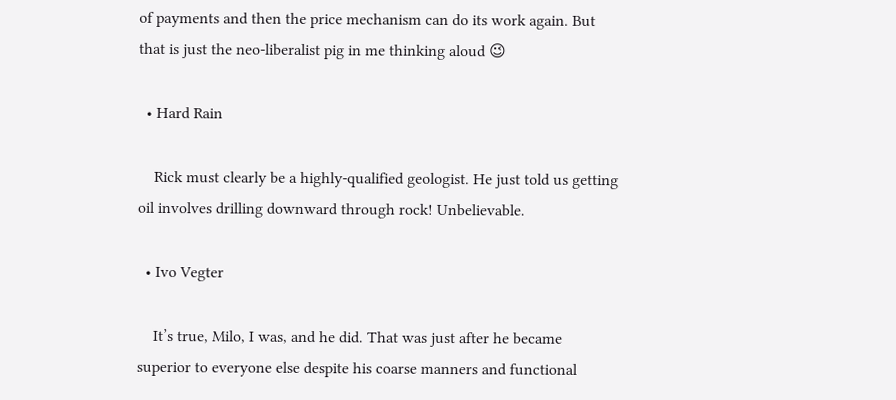of payments and then the price mechanism can do its work again. But that is just the neo-liberalist pig in me thinking aloud 😉

  • Hard Rain

    Rick must clearly be a highly-qualified geologist. He just told us getting oil involves drilling downward through rock! Unbelievable.

  • Ivo Vegter

    It’s true, Milo, I was, and he did. That was just after he became superior to everyone else despite his coarse manners and functional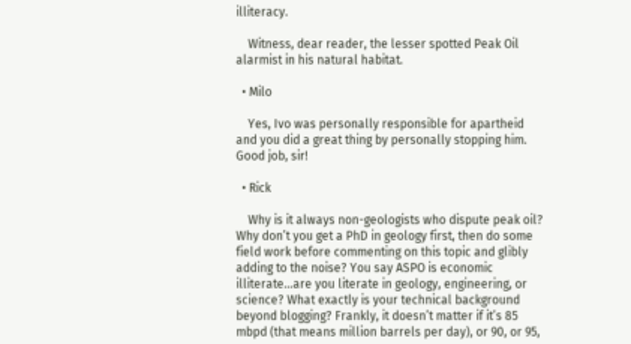illiteracy.

    Witness, dear reader, the lesser spotted Peak Oil alarmist in his natural habitat.

  • Milo

    Yes, Ivo was personally responsible for apartheid and you did a great thing by personally stopping him. Good job, sir!

  • Rick

    Why is it always non-geologists who dispute peak oil? Why don’t you get a PhD in geology first, then do some field work before commenting on this topic and glibly adding to the noise? You say ASPO is economic illiterate…are you literate in geology, engineering, or science? What exactly is your technical background beyond blogging? Frankly, it doesn’t matter if it’s 85 mbpd (that means million barrels per day), or 90, or 95,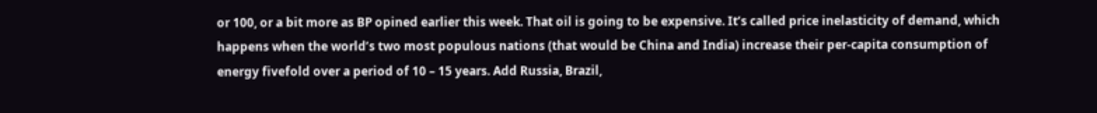or 100, or a bit more as BP opined earlier this week. That oil is going to be expensive. It’s called price inelasticity of demand, which happens when the world’s two most populous nations (that would be China and India) increase their per-capita consumption of energy fivefold over a period of 10 – 15 years. Add Russia, Brazil,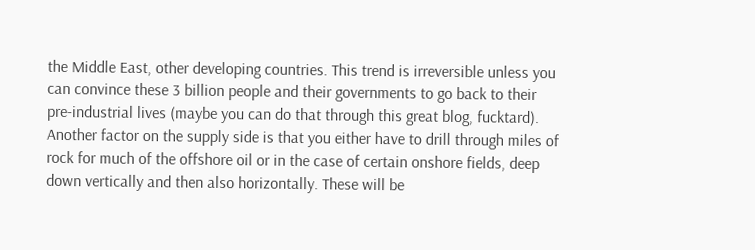the Middle East, other developing countries. This trend is irreversible unless you can convince these 3 billion people and their governments to go back to their pre-industrial lives (maybe you can do that through this great blog, fucktard). Another factor on the supply side is that you either have to drill through miles of rock for much of the offshore oil or in the case of certain onshore fields, deep down vertically and then also horizontally. These will be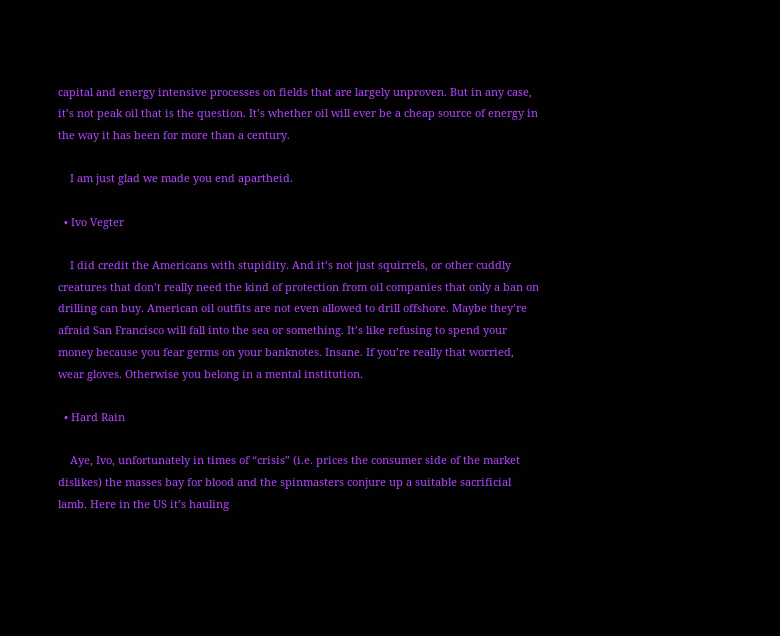capital and energy intensive processes on fields that are largely unproven. But in any case, it’s not peak oil that is the question. It’s whether oil will ever be a cheap source of energy in the way it has been for more than a century.

    I am just glad we made you end apartheid.

  • Ivo Vegter

    I did credit the Americans with stupidity. And it’s not just squirrels, or other cuddly creatures that don’t really need the kind of protection from oil companies that only a ban on drilling can buy. American oil outfits are not even allowed to drill offshore. Maybe they’re afraid San Francisco will fall into the sea or something. It’s like refusing to spend your money because you fear germs on your banknotes. Insane. If you’re really that worried, wear gloves. Otherwise you belong in a mental institution.

  • Hard Rain

    Aye, Ivo, unfortunately in times of “crisis” (i.e. prices the consumer side of the market dislikes) the masses bay for blood and the spinmasters conjure up a suitable sacrificial lamb. Here in the US it’s hauling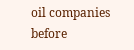oil companies before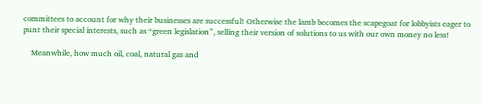committees to account for why their businesses are successful! Otherwise the lamb becomes the scapegoat for lobbyists eager to punt their special interests, such as “green legislation”, selling their version of solutions to us with our own money no less!

    Meanwhile, how much oil, coal, natural gas and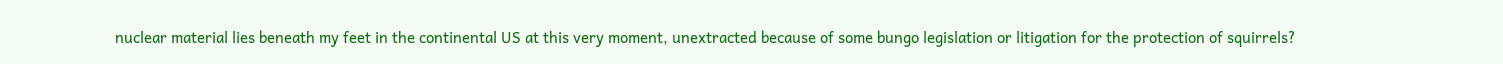nuclear material lies beneath my feet in the continental US at this very moment, unextracted because of some bungo legislation or litigation for the protection of squirrels?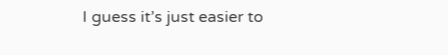I guess it’s just easier to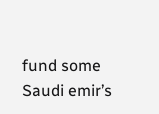fund some Saudi emir’s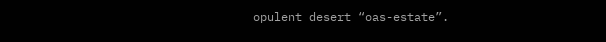opulent desert “oas-estate”.